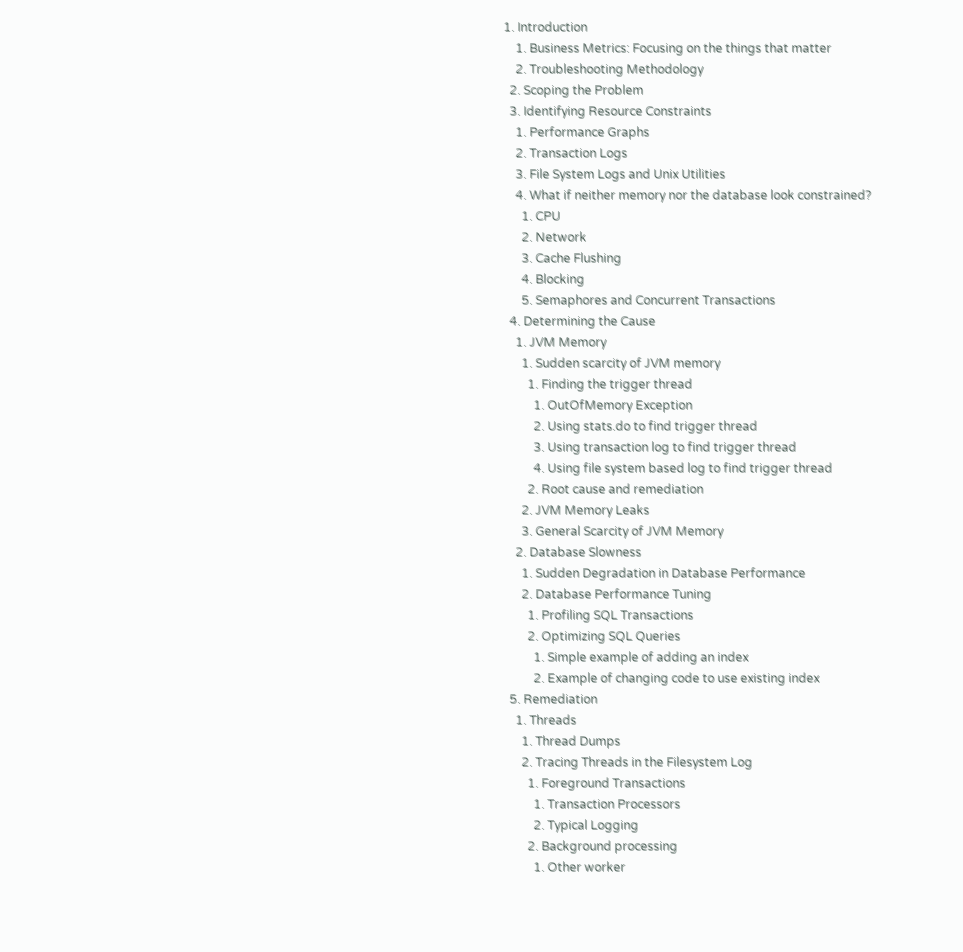1. Introduction
    1. Business Metrics: Focusing on the things that matter
    2. Troubleshooting Methodology
  2. Scoping the Problem
  3. Identifying Resource Constraints
    1. Performance Graphs
    2. Transaction Logs
    3. File System Logs and Unix Utilities
    4. What if neither memory nor the database look constrained?
      1. CPU
      2. Network
      3. Cache Flushing
      4. Blocking
      5. Semaphores and Concurrent Transactions
  4. Determining the Cause
    1. JVM Memory
      1. Sudden scarcity of JVM memory
        1. Finding the trigger thread
          1. OutOfMemory Exception
          2. Using stats.do to find trigger thread
          3. Using transaction log to find trigger thread
          4. Using file system based log to find trigger thread
        2. Root cause and remediation
      2. JVM Memory Leaks
      3. General Scarcity of JVM Memory
    2. Database Slowness
      1. Sudden Degradation in Database Performance
      2. Database Performance Tuning
        1. Profiling SQL Transactions
        2. Optimizing SQL Queries
          1. Simple example of adding an index
          2. Example of changing code to use existing index
  5. Remediation
    1. Threads
      1. Thread Dumps
      2. Tracing Threads in the Filesystem Log
        1. Foreground Transactions
          1. Transaction Processors
          2. Typical Logging
        2. Background processing
          1. Other worker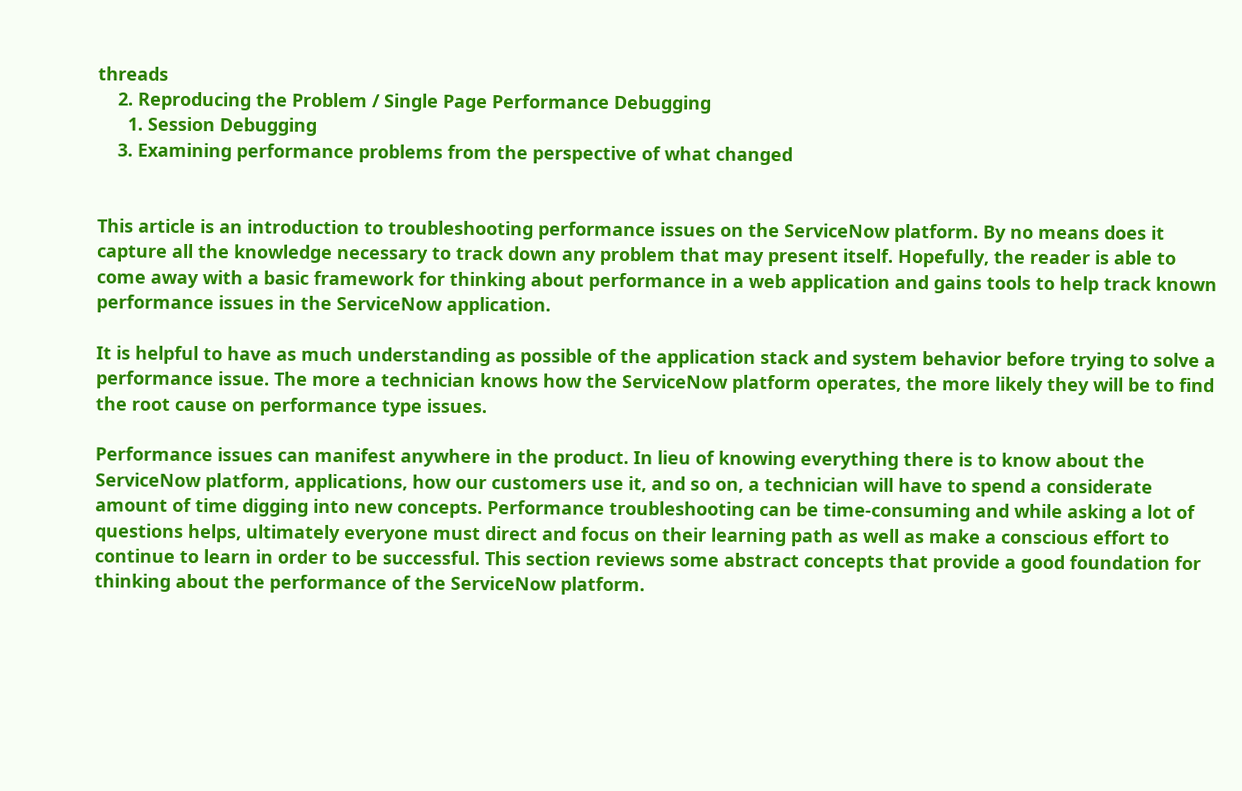threads
    2. Reproducing the Problem / Single Page Performance Debugging
      1. Session Debugging
    3. Examining performance problems from the perspective of what changed


This article is an introduction to troubleshooting performance issues on the ServiceNow platform. By no means does it capture all the knowledge necessary to track down any problem that may present itself. Hopefully, the reader is able to come away with a basic framework for thinking about performance in a web application and gains tools to help track known performance issues in the ServiceNow application.

It is helpful to have as much understanding as possible of the application stack and system behavior before trying to solve a performance issue. The more a technician knows how the ServiceNow platform operates, the more likely they will be to find the root cause on performance type issues.

Performance issues can manifest anywhere in the product. In lieu of knowing everything there is to know about the ServiceNow platform, applications, how our customers use it, and so on, a technician will have to spend a considerate amount of time digging into new concepts. Performance troubleshooting can be time-consuming and while asking a lot of questions helps, ultimately everyone must direct and focus on their learning path as well as make a conscious effort to continue to learn in order to be successful. This section reviews some abstract concepts that provide a good foundation for thinking about the performance of the ServiceNow platform.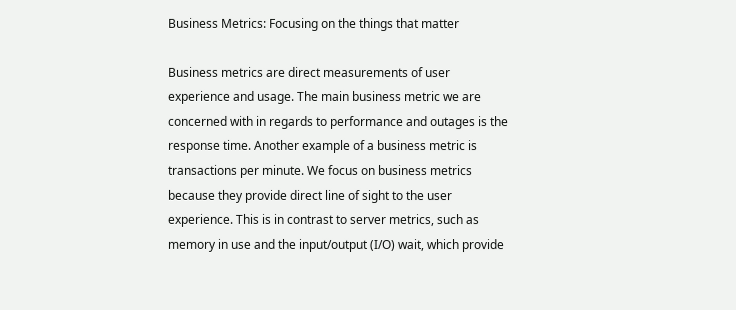Business Metrics: Focusing on the things that matter

Business metrics are direct measurements of user experience and usage. The main business metric we are concerned with in regards to performance and outages is the response time. Another example of a business metric is transactions per minute. We focus on business metrics because they provide direct line of sight to the user experience. This is in contrast to server metrics, such as memory in use and the input/output (I/O) wait, which provide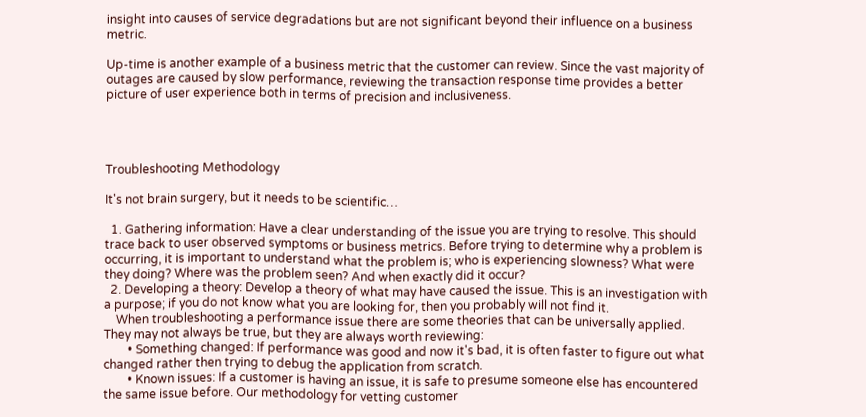insight into causes of service degradations but are not significant beyond their influence on a business metric.

Up-time is another example of a business metric that the customer can review. Since the vast majority of outages are caused by slow performance, reviewing the transaction response time provides a better picture of user experience both in terms of precision and inclusiveness.




Troubleshooting Methodology

It's not brain surgery, but it needs to be scientific…

  1. Gathering information: Have a clear understanding of the issue you are trying to resolve. This should trace back to user observed symptoms or business metrics. Before trying to determine why a problem is occurring, it is important to understand what the problem is; who is experiencing slowness? What were they doing? Where was the problem seen? And when exactly did it occur?
  2. Developing a theory: Develop a theory of what may have caused the issue. This is an investigation with a purpose; if you do not know what you are looking for, then you probably will not find it.
    When troubleshooting a performance issue there are some theories that can be universally applied. They may not always be true, but they are always worth reviewing:
        • Something changed: If performance was good and now it's bad, it is often faster to figure out what changed rather then trying to debug the application from scratch.
        • Known issues: If a customer is having an issue, it is safe to presume someone else has encountered the same issue before. Our methodology for vetting customer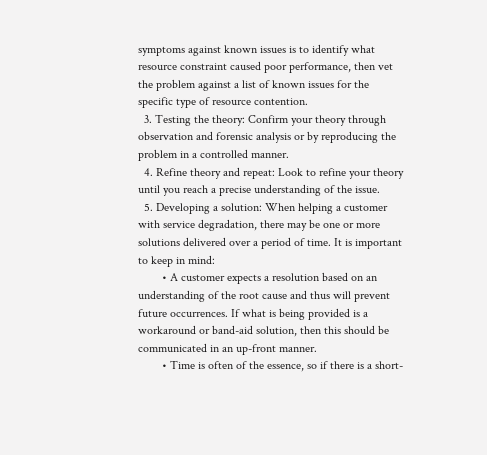symptoms against known issues is to identify what resource constraint caused poor performance, then vet the problem against a list of known issues for the specific type of resource contention.
  3. Testing the theory: Confirm your theory through observation and forensic analysis or by reproducing the problem in a controlled manner.
  4. Refine theory and repeat: Look to refine your theory until you reach a precise understanding of the issue.
  5. Developing a solution: When helping a customer with service degradation, there may be one or more solutions delivered over a period of time. It is important to keep in mind:
        • A customer expects a resolution based on an understanding of the root cause and thus will prevent future occurrences. If what is being provided is a workaround or band-aid solution, then this should be communicated in an up-front manner.
        • Time is often of the essence, so if there is a short-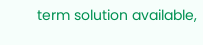term solution available,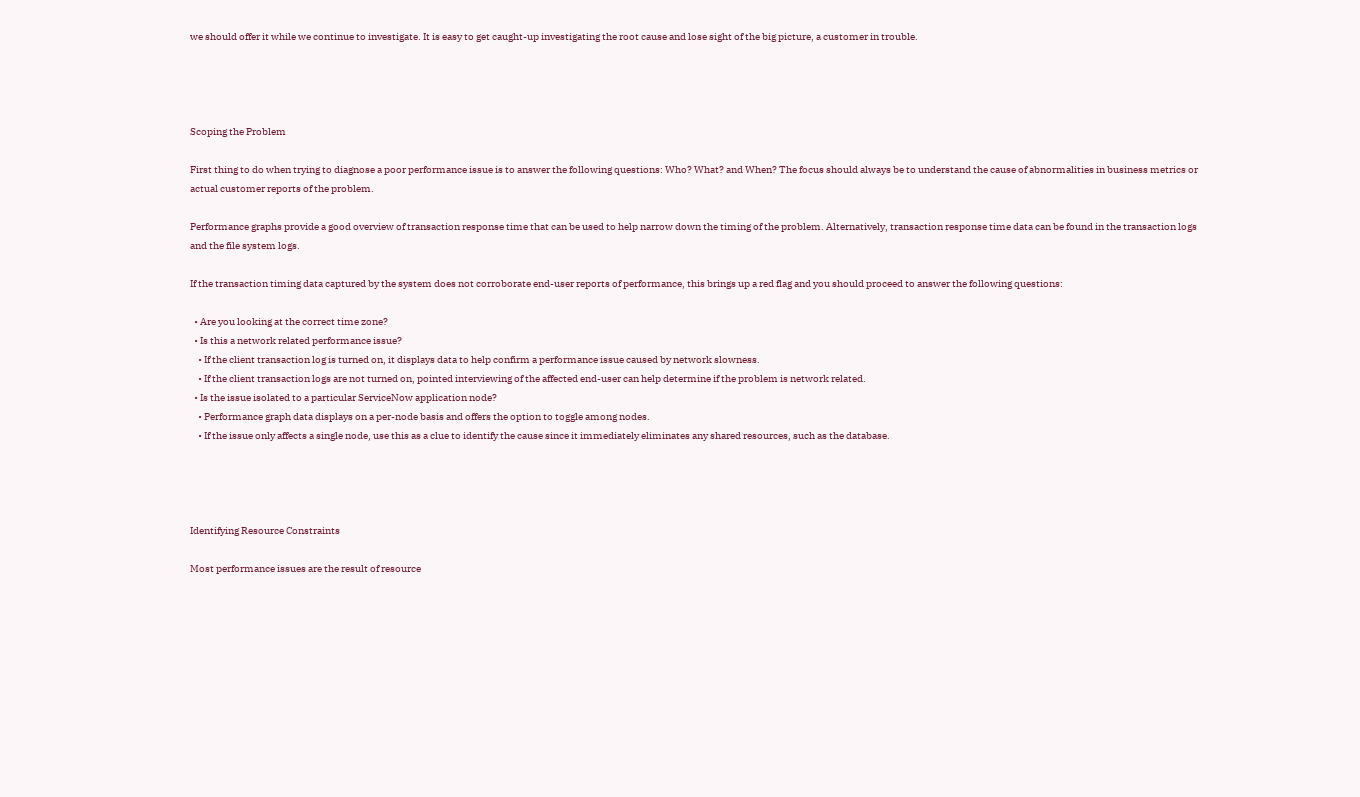we should offer it while we continue to investigate. It is easy to get caught-up investigating the root cause and lose sight of the big picture, a customer in trouble.




Scoping the Problem

First thing to do when trying to diagnose a poor performance issue is to answer the following questions: Who? What? and When? The focus should always be to understand the cause of abnormalities in business metrics or actual customer reports of the problem.

Performance graphs provide a good overview of transaction response time that can be used to help narrow down the timing of the problem. Alternatively, transaction response time data can be found in the transaction logs and the file system logs.

If the transaction timing data captured by the system does not corroborate end-user reports of performance, this brings up a red flag and you should proceed to answer the following questions:

  • Are you looking at the correct time zone?
  • Is this a network related performance issue?
    • If the client transaction log is turned on, it displays data to help confirm a performance issue caused by network slowness.
    • If the client transaction logs are not turned on, pointed interviewing of the affected end-user can help determine if the problem is network related.
  • Is the issue isolated to a particular ServiceNow application node?
    • Performance graph data displays on a per-node basis and offers the option to toggle among nodes.
    • If the issue only affects a single node, use this as a clue to identify the cause since it immediately eliminates any shared resources, such as the database.




Identifying Resource Constraints

Most performance issues are the result of resource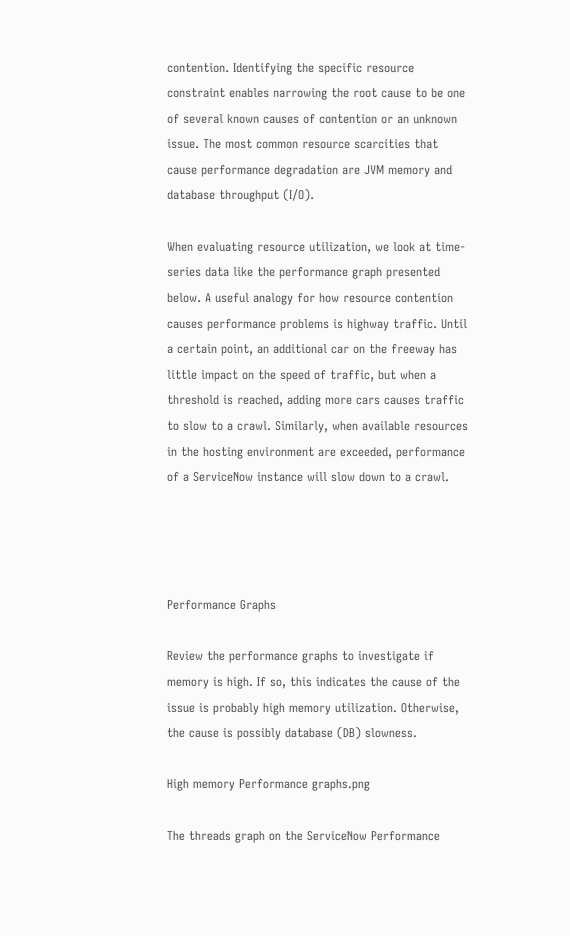contention. Identifying the specific resource constraint enables narrowing the root cause to be one of several known causes of contention or an unknown issue. The most common resource scarcities that cause performance degradation are JVM memory and database throughput (I/O).

When evaluating resource utilization, we look at time-series data like the performance graph presented below. A useful analogy for how resource contention causes performance problems is highway traffic. Until a certain point, an additional car on the freeway has little impact on the speed of traffic, but when a threshold is reached, adding more cars causes traffic to slow to a crawl. Similarly, when available resources in the hosting environment are exceeded, performance of a ServiceNow instance will slow down to a crawl.




Performance Graphs

Review the performance graphs to investigate if memory is high. If so, this indicates the cause of the issue is probably high memory utilization. Otherwise, the cause is possibly database (DB) slowness.

High memory Performance graphs.png

The threads graph on the ServiceNow Performance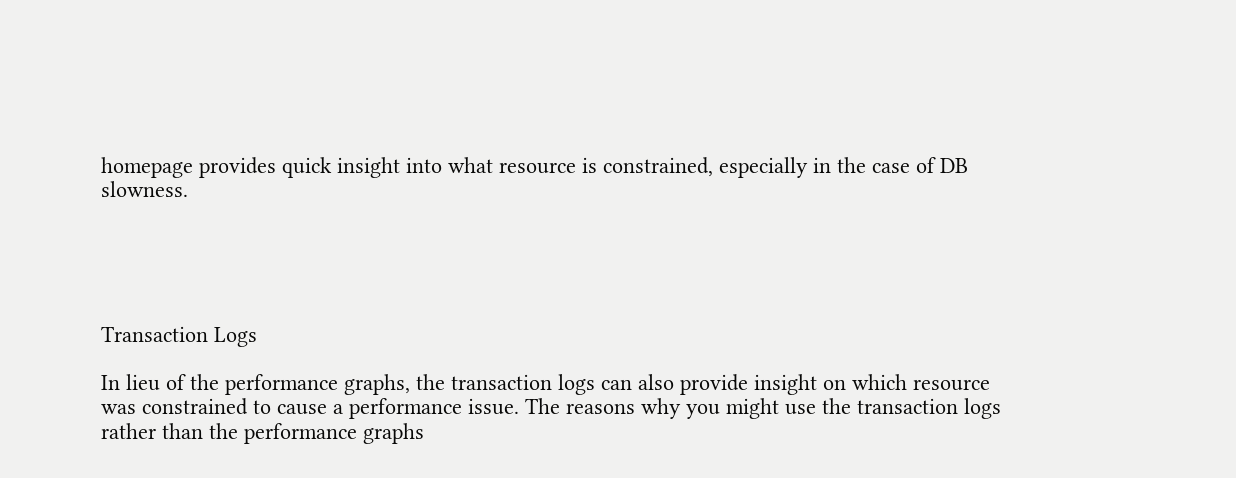homepage provides quick insight into what resource is constrained, especially in the case of DB slowness.





Transaction Logs

In lieu of the performance graphs, the transaction logs can also provide insight on which resource was constrained to cause a performance issue. The reasons why you might use the transaction logs rather than the performance graphs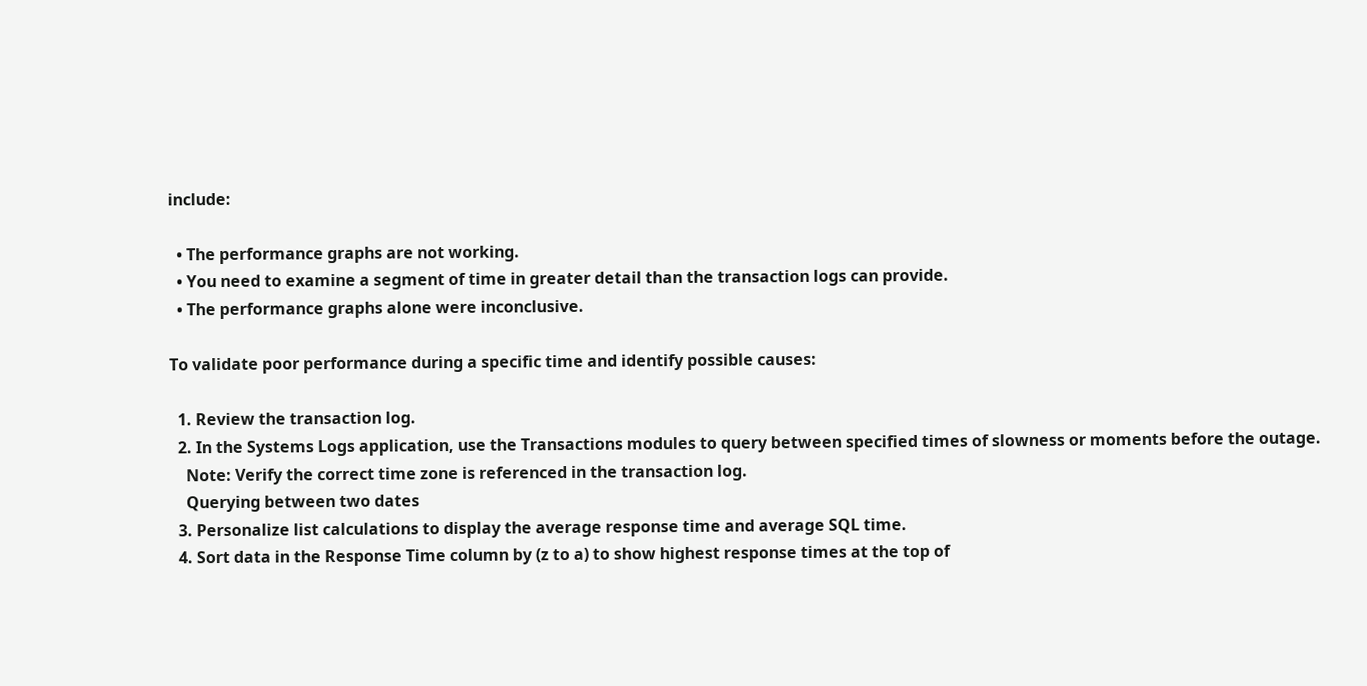include:

  • The performance graphs are not working.
  • You need to examine a segment of time in greater detail than the transaction logs can provide.
  • The performance graphs alone were inconclusive.

To validate poor performance during a specific time and identify possible causes:

  1. Review the transaction log.
  2. In the Systems Logs application, use the Transactions modules to query between specified times of slowness or moments before the outage.
    Note: Verify the correct time zone is referenced in the transaction log.
    Querying between two dates
  3. Personalize list calculations to display the average response time and average SQL time.
  4. Sort data in the Response Time column by (z to a) to show highest response times at the top of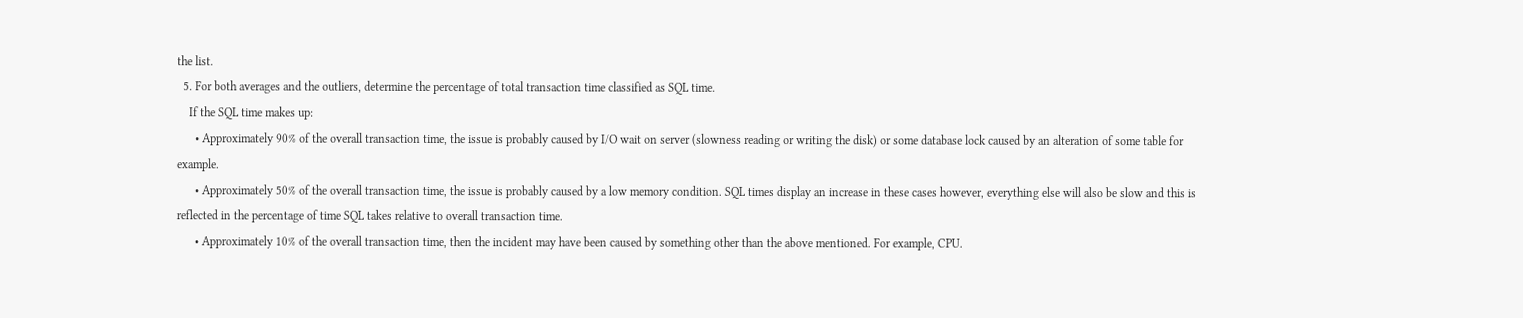the list.
  5. For both averages and the outliers, determine the percentage of total transaction time classified as SQL time.
    If the SQL time makes up:
      • Approximately 90% of the overall transaction time, the issue is probably caused by I/O wait on server (slowness reading or writing the disk) or some database lock caused by an alteration of some table for example.
      • Approximately 50% of the overall transaction time, the issue is probably caused by a low memory condition. SQL times display an increase in these cases however, everything else will also be slow and this is reflected in the percentage of time SQL takes relative to overall transaction time.
      • Approximately 10% of the overall transaction time, then the incident may have been caused by something other than the above mentioned. For example, CPU.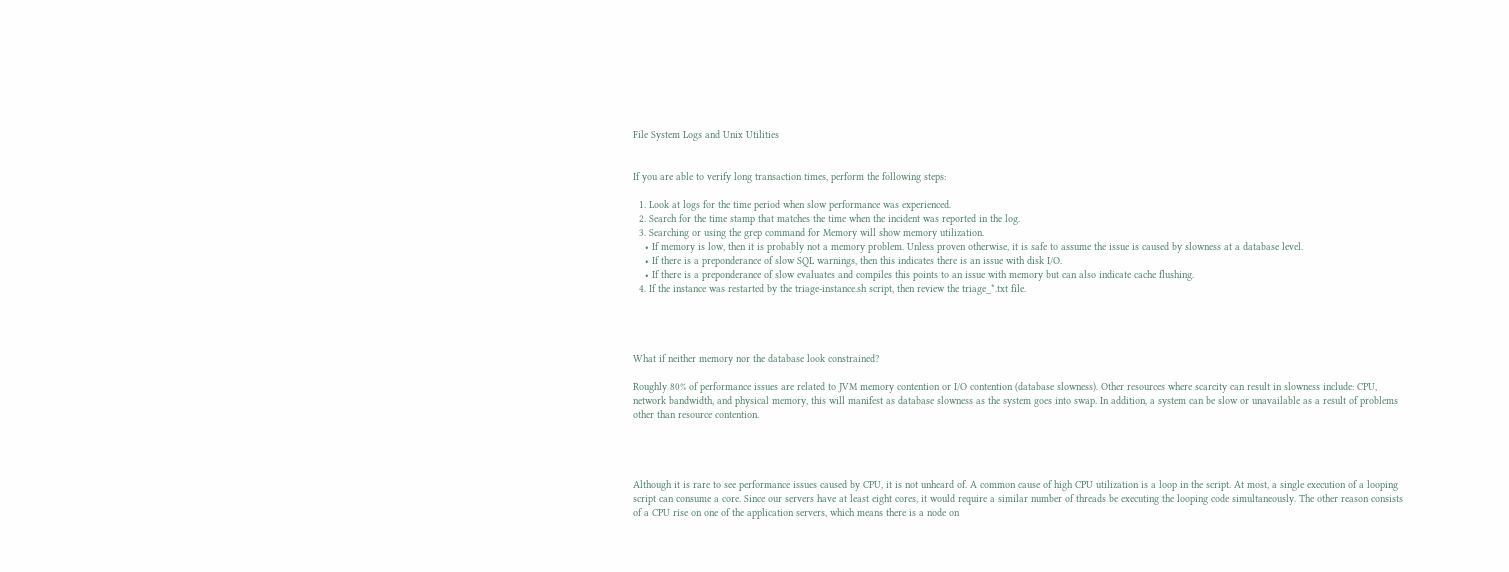File System Logs and Unix Utilities


If you are able to verify long transaction times, perform the following steps:

  1. Look at logs for the time period when slow performance was experienced.
  2. Search for the time stamp that matches the time when the incident was reported in the log.
  3. Searching or using the grep command for Memory will show memory utilization.
    • If memory is low, then it is probably not a memory problem. Unless proven otherwise, it is safe to assume the issue is caused by slowness at a database level.
    • If there is a preponderance of slow SQL warnings, then this indicates there is an issue with disk I/O.
    • If there is a preponderance of slow evaluates and compiles this points to an issue with memory but can also indicate cache flushing.
  4. If the instance was restarted by the triage-instance.sh script, then review the triage_*.txt file.




What if neither memory nor the database look constrained?

Roughly 80% of performance issues are related to JVM memory contention or I/O contention (database slowness). Other resources where scarcity can result in slowness include: CPU, network bandwidth, and physical memory, this will manifest as database slowness as the system goes into swap. In addition, a system can be slow or unavailable as a result of problems other than resource contention.




Although it is rare to see performance issues caused by CPU, it is not unheard of. A common cause of high CPU utilization is a loop in the script. At most, a single execution of a looping script can consume a core. Since our servers have at least eight cores, it would require a similar number of threads be executing the looping code simultaneously. The other reason consists of a CPU rise on one of the application servers, which means there is a node on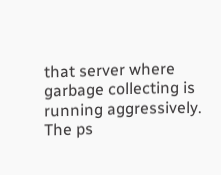that server where garbage collecting is running aggressively. The ps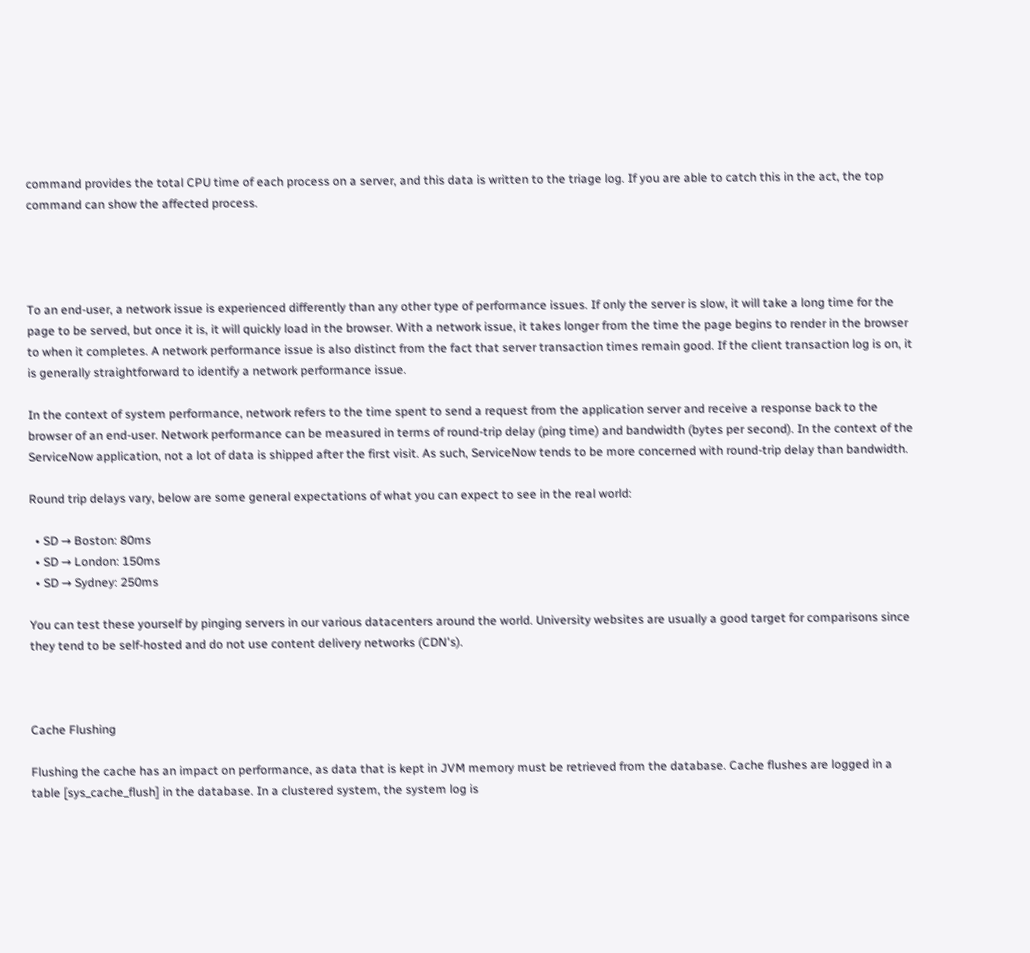command provides the total CPU time of each process on a server, and this data is written to the triage log. If you are able to catch this in the act, the top command can show the affected process.




To an end-user, a network issue is experienced differently than any other type of performance issues. If only the server is slow, it will take a long time for the page to be served, but once it is, it will quickly load in the browser. With a network issue, it takes longer from the time the page begins to render in the browser to when it completes. A network performance issue is also distinct from the fact that server transaction times remain good. If the client transaction log is on, it is generally straightforward to identify a network performance issue.

In the context of system performance, network refers to the time spent to send a request from the application server and receive a response back to the browser of an end-user. Network performance can be measured in terms of round-trip delay (ping time) and bandwidth (bytes per second). In the context of the ServiceNow application, not a lot of data is shipped after the first visit. As such, ServiceNow tends to be more concerned with round-trip delay than bandwidth.

Round trip delays vary, below are some general expectations of what you can expect to see in the real world:

  • SD → Boston: 80ms
  • SD → London: 150ms
  • SD → Sydney: 250ms

You can test these yourself by pinging servers in our various datacenters around the world. University websites are usually a good target for comparisons since they tend to be self-hosted and do not use content delivery networks (CDN's).



Cache Flushing

Flushing the cache has an impact on performance, as data that is kept in JVM memory must be retrieved from the database. Cache flushes are logged in a table [sys_cache_flush] in the database. In a clustered system, the system log is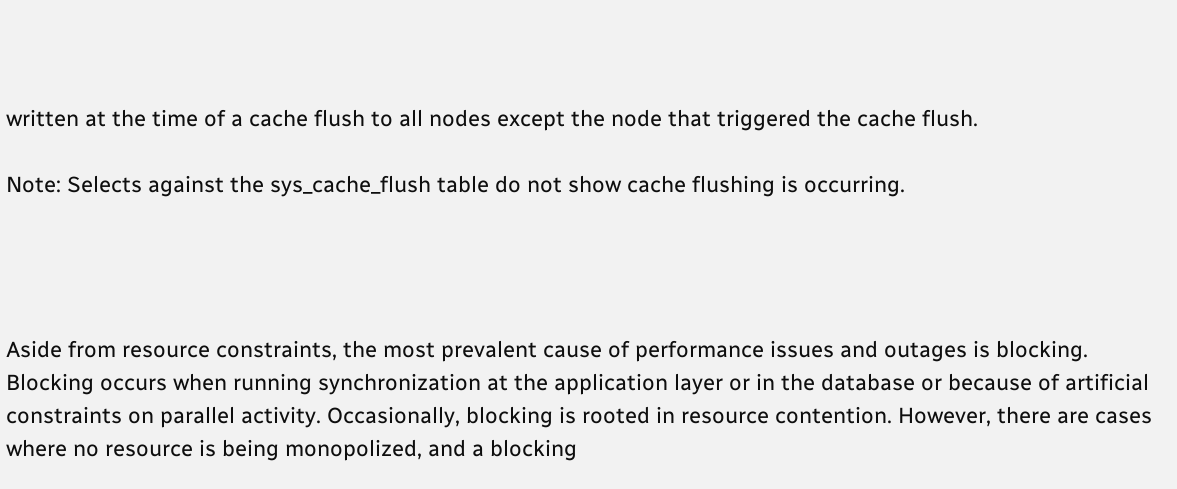written at the time of a cache flush to all nodes except the node that triggered the cache flush.

Note: Selects against the sys_cache_flush table do not show cache flushing is occurring.




Aside from resource constraints, the most prevalent cause of performance issues and outages is blocking. Blocking occurs when running synchronization at the application layer or in the database or because of artificial constraints on parallel activity. Occasionally, blocking is rooted in resource contention. However, there are cases where no resource is being monopolized, and a blocking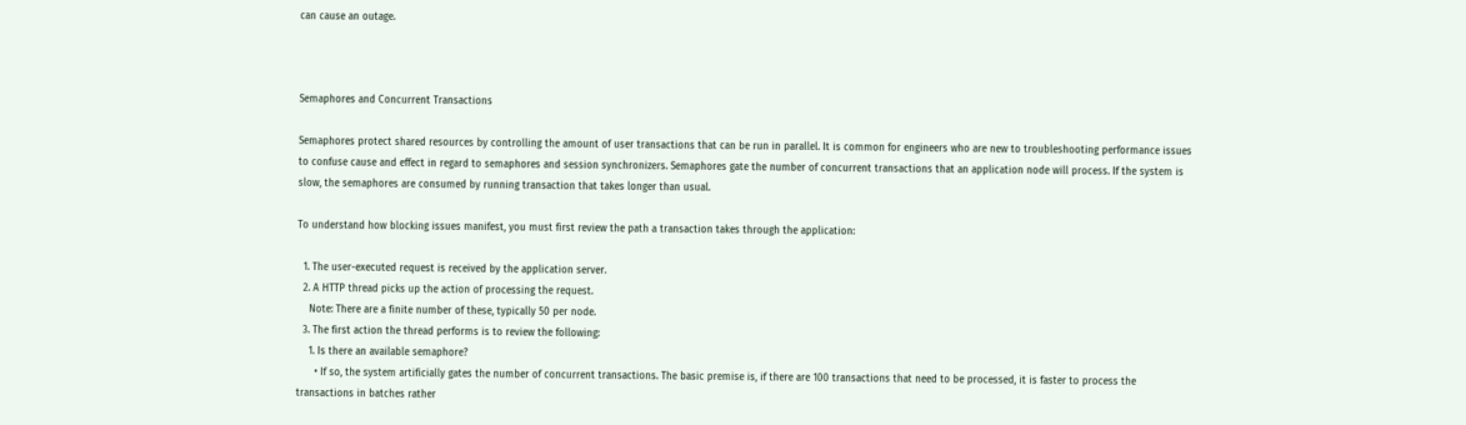can cause an outage.



Semaphores and Concurrent Transactions

Semaphores protect shared resources by controlling the amount of user transactions that can be run in parallel. It is common for engineers who are new to troubleshooting performance issues to confuse cause and effect in regard to semaphores and session synchronizers. Semaphores gate the number of concurrent transactions that an application node will process. If the system is slow, the semaphores are consumed by running transaction that takes longer than usual.

To understand how blocking issues manifest, you must first review the path a transaction takes through the application:

  1. The user-executed request is received by the application server.
  2. A HTTP thread picks up the action of processing the request.
    Note: There are a finite number of these, typically 50 per node.
  3. The first action the thread performs is to review the following:
    1. Is there an available semaphore?
      • If so, the system artificially gates the number of concurrent transactions. The basic premise is, if there are 100 transactions that need to be processed, it is faster to process the transactions in batches rather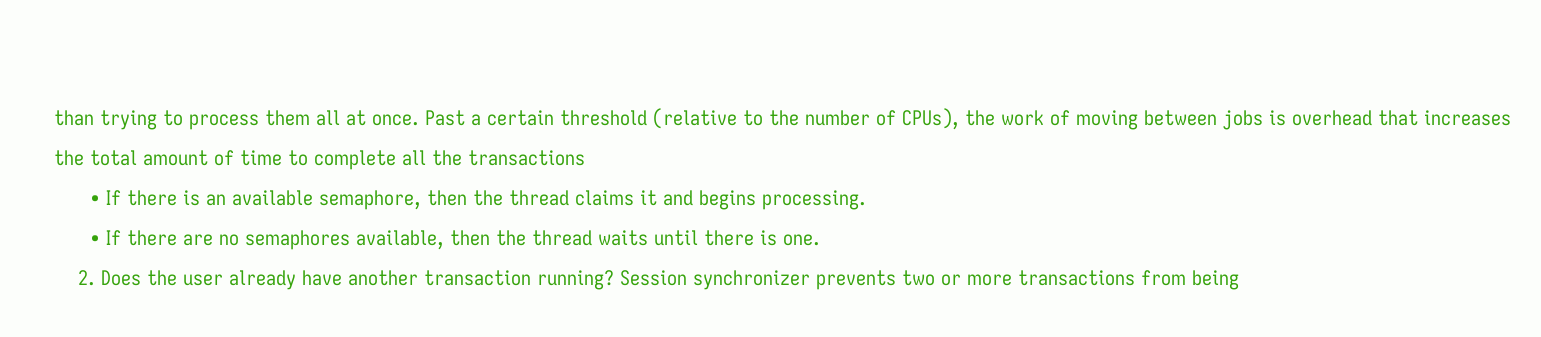than trying to process them all at once. Past a certain threshold (relative to the number of CPUs), the work of moving between jobs is overhead that increases the total amount of time to complete all the transactions
      • If there is an available semaphore, then the thread claims it and begins processing.
      • If there are no semaphores available, then the thread waits until there is one.
    2. Does the user already have another transaction running? Session synchronizer prevents two or more transactions from being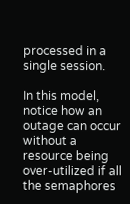processed in a single session.

In this model, notice how an outage can occur without a resource being over-utilized if all the semaphores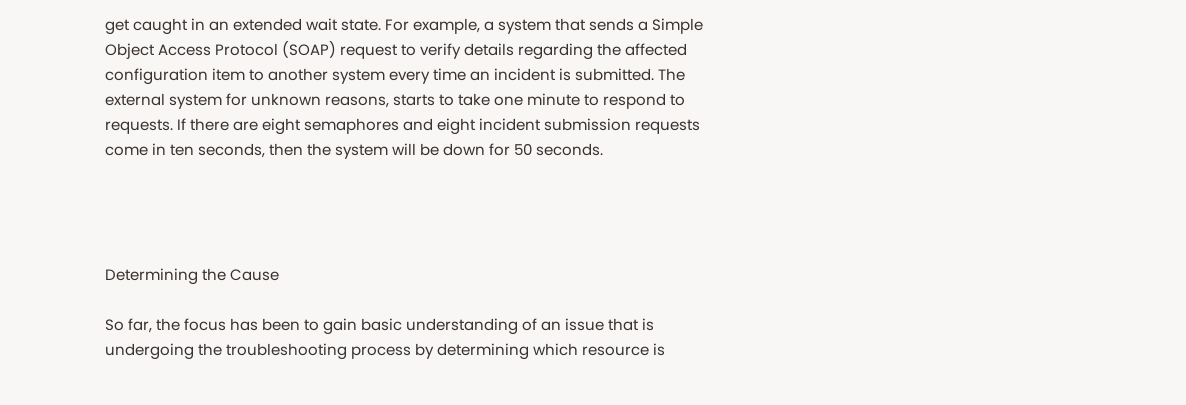get caught in an extended wait state. For example, a system that sends a Simple Object Access Protocol (SOAP) request to verify details regarding the affected configuration item to another system every time an incident is submitted. The external system for unknown reasons, starts to take one minute to respond to requests. If there are eight semaphores and eight incident submission requests come in ten seconds, then the system will be down for 50 seconds.




Determining the Cause

So far, the focus has been to gain basic understanding of an issue that is undergoing the troubleshooting process by determining which resource is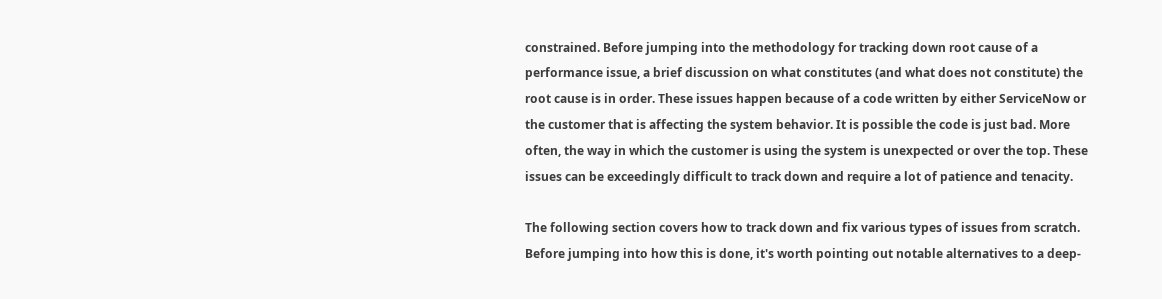constrained. Before jumping into the methodology for tracking down root cause of a performance issue, a brief discussion on what constitutes (and what does not constitute) the root cause is in order. These issues happen because of a code written by either ServiceNow or the customer that is affecting the system behavior. It is possible the code is just bad. More often, the way in which the customer is using the system is unexpected or over the top. These issues can be exceedingly difficult to track down and require a lot of patience and tenacity.

The following section covers how to track down and fix various types of issues from scratch. Before jumping into how this is done, it's worth pointing out notable alternatives to a deep-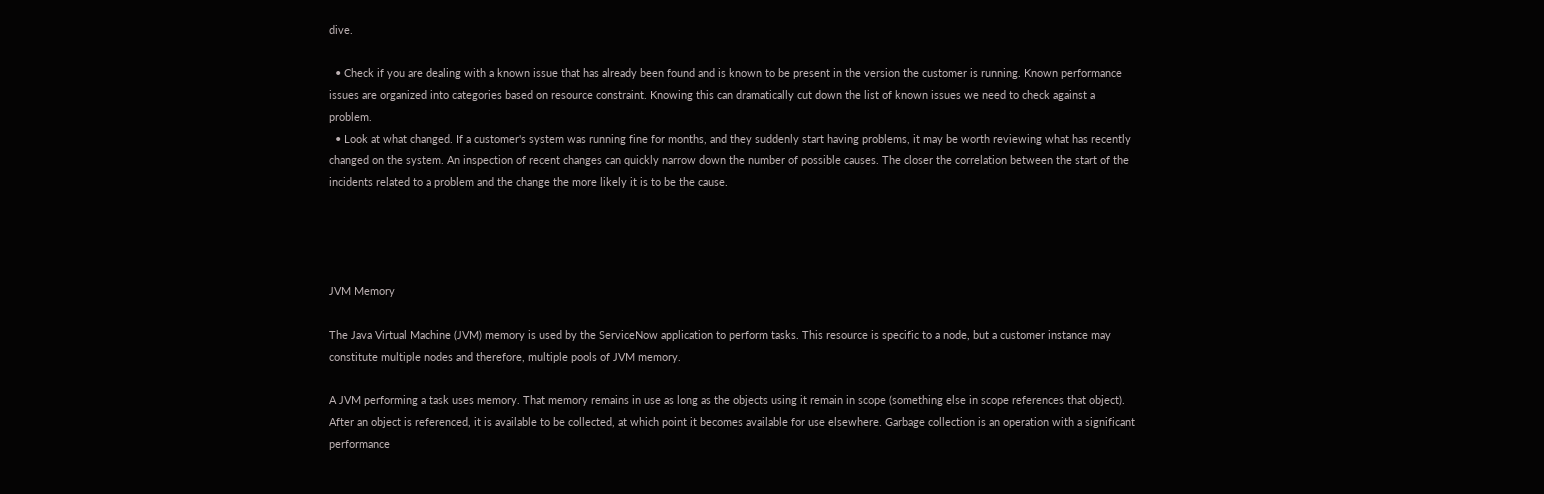dive.

  • Check if you are dealing with a known issue that has already been found and is known to be present in the version the customer is running. Known performance issues are organized into categories based on resource constraint. Knowing this can dramatically cut down the list of known issues we need to check against a problem.
  • Look at what changed. If a customer's system was running fine for months, and they suddenly start having problems, it may be worth reviewing what has recently changed on the system. An inspection of recent changes can quickly narrow down the number of possible causes. The closer the correlation between the start of the incidents related to a problem and the change the more likely it is to be the cause.




JVM Memory

The Java Virtual Machine (JVM) memory is used by the ServiceNow application to perform tasks. This resource is specific to a node, but a customer instance may constitute multiple nodes and therefore, multiple pools of JVM memory.

A JVM performing a task uses memory. That memory remains in use as long as the objects using it remain in scope (something else in scope references that object). After an object is referenced, it is available to be collected, at which point it becomes available for use elsewhere. Garbage collection is an operation with a significant performance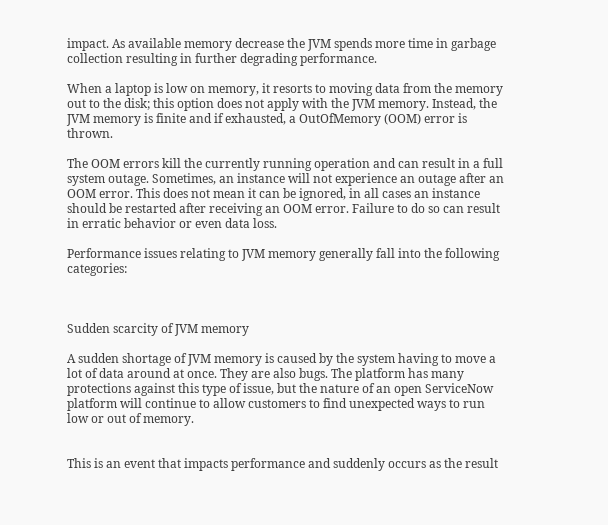impact. As available memory decrease the JVM spends more time in garbage collection resulting in further degrading performance.

When a laptop is low on memory, it resorts to moving data from the memory out to the disk; this option does not apply with the JVM memory. Instead, the JVM memory is finite and if exhausted, a OutOfMemory (OOM) error is thrown.

The OOM errors kill the currently running operation and can result in a full system outage. Sometimes, an instance will not experience an outage after an OOM error. This does not mean it can be ignored, in all cases an instance should be restarted after receiving an OOM error. Failure to do so can result in erratic behavior or even data loss.

Performance issues relating to JVM memory generally fall into the following categories:



Sudden scarcity of JVM memory

A sudden shortage of JVM memory is caused by the system having to move a lot of data around at once. They are also bugs. The platform has many protections against this type of issue, but the nature of an open ServiceNow platform will continue to allow customers to find unexpected ways to run low or out of memory.


This is an event that impacts performance and suddenly occurs as the result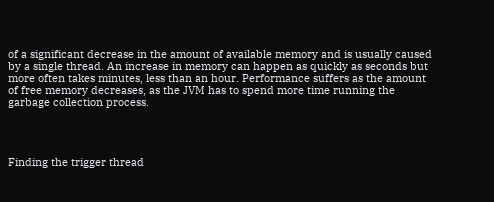of a significant decrease in the amount of available memory and is usually caused by a single thread. An increase in memory can happen as quickly as seconds but more often takes minutes, less than an hour. Performance suffers as the amount of free memory decreases, as the JVM has to spend more time running the garbage collection process.




Finding the trigger thread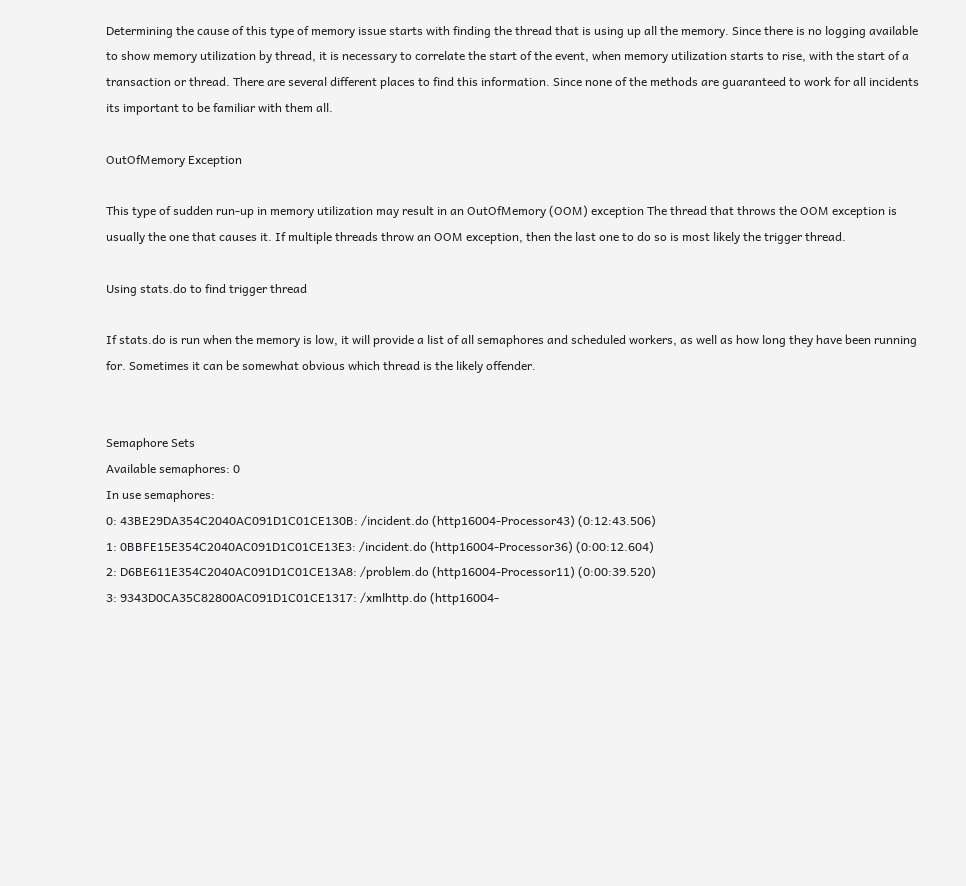Determining the cause of this type of memory issue starts with finding the thread that is using up all the memory. Since there is no logging available to show memory utilization by thread, it is necessary to correlate the start of the event, when memory utilization starts to rise, with the start of a transaction or thread. There are several different places to find this information. Since none of the methods are guaranteed to work for all incidents its important to be familiar with them all.

OutOfMemory Exception

This type of sudden run-up in memory utilization may result in an OutOfMemory (OOM) exception The thread that throws the OOM exception is usually the one that causes it. If multiple threads throw an OOM exception, then the last one to do so is most likely the trigger thread.

Using stats.do to find trigger thread

If stats.do is run when the memory is low, it will provide a list of all semaphores and scheduled workers, as well as how long they have been running for. Sometimes it can be somewhat obvious which thread is the likely offender.


Semaphore Sets
Available semaphores: 0
In use semaphores:
0: 43BE29DA354C2040AC091D1C01CE130B: /incident.do (http16004-Processor43) (0:12:43.506)
1: 0BBFE15E354C2040AC091D1C01CE13E3: /incident.do (http16004-Processor36) (0:00:12.604)
2: D6BE611E354C2040AC091D1C01CE13A8: /problem.do (http16004-Processor11) (0:00:39.520)
3: 9343D0CA35C82800AC091D1C01CE1317: /xmlhttp.do (http16004-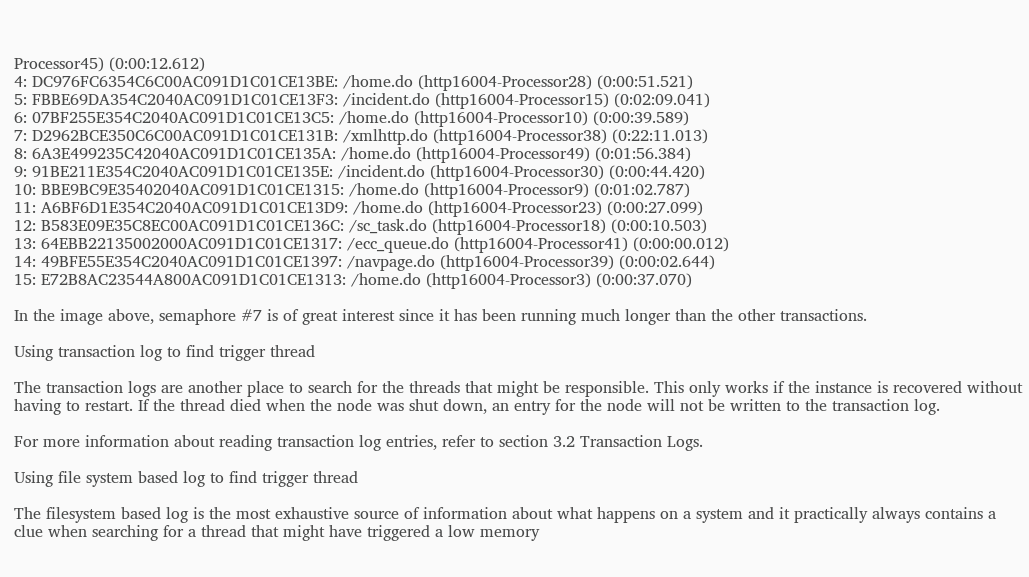Processor45) (0:00:12.612)
4: DC976FC6354C6C00AC091D1C01CE13BE: /home.do (http16004-Processor28) (0:00:51.521)
5: FBBE69DA354C2040AC091D1C01CE13F3: /incident.do (http16004-Processor15) (0:02:09.041)
6: 07BF255E354C2040AC091D1C01CE13C5: /home.do (http16004-Processor10) (0:00:39.589)
7: D2962BCE350C6C00AC091D1C01CE131B: /xmlhttp.do (http16004-Processor38) (0:22:11.013)
8: 6A3E499235C42040AC091D1C01CE135A: /home.do (http16004-Processor49) (0:01:56.384)
9: 91BE211E354C2040AC091D1C01CE135E: /incident.do (http16004-Processor30) (0:00:44.420)
10: BBE9BC9E35402040AC091D1C01CE1315: /home.do (http16004-Processor9) (0:01:02.787)
11: A6BF6D1E354C2040AC091D1C01CE13D9: /home.do (http16004-Processor23) (0:00:27.099)
12: B583E09E35C8EC00AC091D1C01CE136C: /sc_task.do (http16004-Processor18) (0:00:10.503)
13: 64EBB22135002000AC091D1C01CE1317: /ecc_queue.do (http16004-Processor41) (0:00:00.012)
14: 49BFE55E354C2040AC091D1C01CE1397: /navpage.do (http16004-Processor39) (0:00:02.644)
15: E72B8AC23544A800AC091D1C01CE1313: /home.do (http16004-Processor3) (0:00:37.070)

In the image above, semaphore #7 is of great interest since it has been running much longer than the other transactions.

Using transaction log to find trigger thread

The transaction logs are another place to search for the threads that might be responsible. This only works if the instance is recovered without having to restart. If the thread died when the node was shut down, an entry for the node will not be written to the transaction log.

For more information about reading transaction log entries, refer to section 3.2 Transaction Logs.

Using file system based log to find trigger thread

The filesystem based log is the most exhaustive source of information about what happens on a system and it practically always contains a clue when searching for a thread that might have triggered a low memory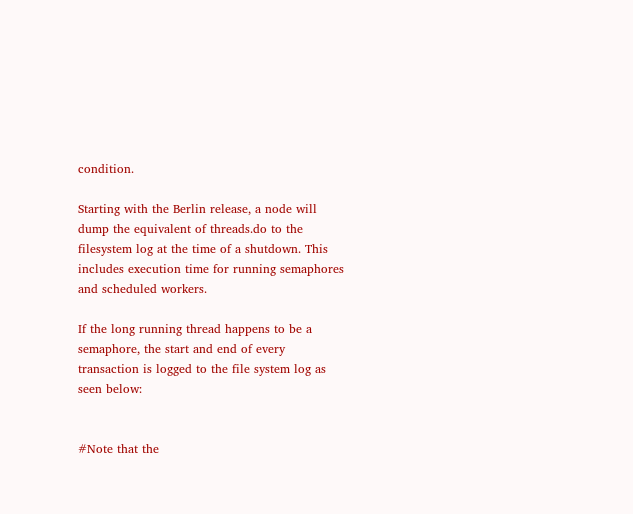condition.

Starting with the Berlin release, a node will dump the equivalent of threads.do to the filesystem log at the time of a shutdown. This includes execution time for running semaphores and scheduled workers.

If the long running thread happens to be a semaphore, the start and end of every transaction is logged to the file system log as seen below:


#Note that the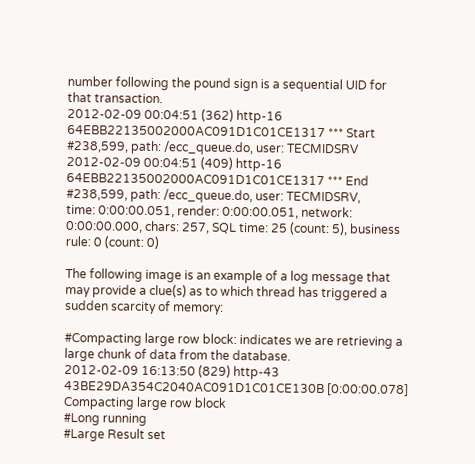number following the pound sign is a sequential UID for that transaction.
2012-02-09 00:04:51 (362) http-16 64EBB22135002000AC091D1C01CE1317 *** Start  #238,599, path: /ecc_queue.do, user: TECMIDSRV
2012-02-09 00:04:51 (409) http-16 64EBB22135002000AC091D1C01CE1317 *** End  #238,599, path: /ecc_queue.do, user: TECMIDSRV,
time: 0:00:00.051, render: 0:00:00.051, network: 0:00:00.000, chars: 257, SQL time: 25 (count: 5), business rule: 0 (count: 0)

The following image is an example of a log message that may provide a clue(s) as to which thread has triggered a sudden scarcity of memory:

#Compacting large row block: indicates we are retrieving a large chunk of data from the database.
2012-02-09 16:13:50 (829) http-43 43BE29DA354C2040AC091D1C01CE130B [0:00:00.078] Compacting large row block
#Long running
#Large Result set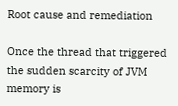Root cause and remediation

Once the thread that triggered the sudden scarcity of JVM memory is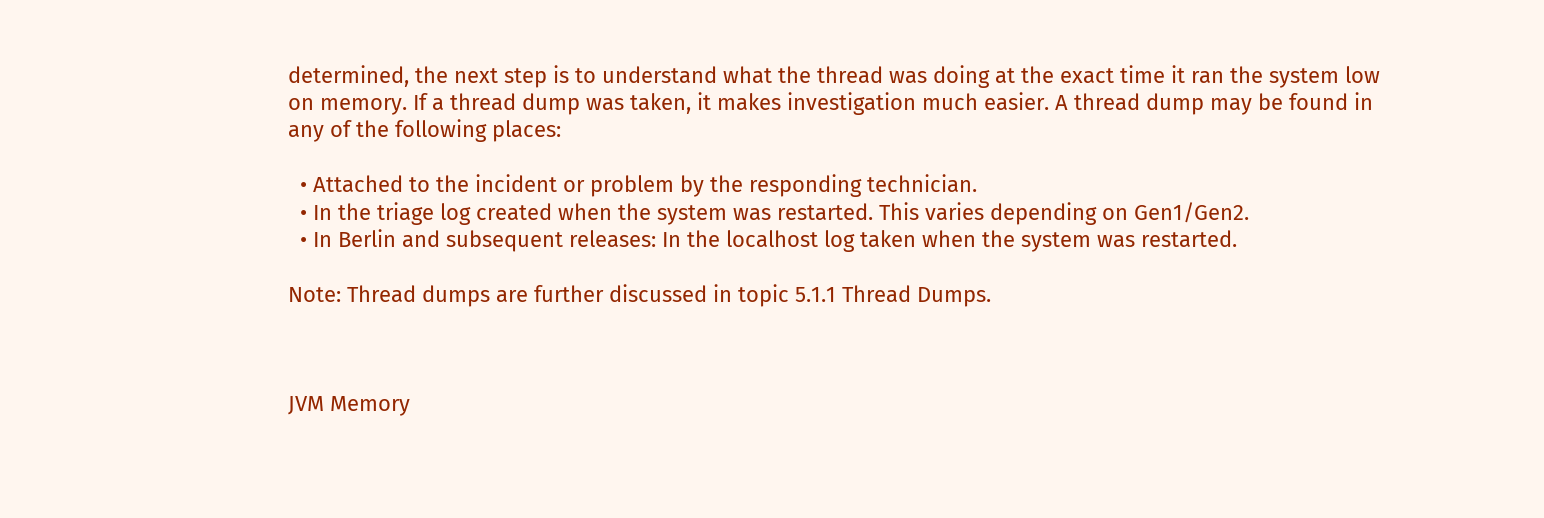determined, the next step is to understand what the thread was doing at the exact time it ran the system low on memory. If a thread dump was taken, it makes investigation much easier. A thread dump may be found in any of the following places:

  • Attached to the incident or problem by the responding technician.
  • In the triage log created when the system was restarted. This varies depending on Gen1/Gen2.
  • In Berlin and subsequent releases: In the localhost log taken when the system was restarted.

Note: Thread dumps are further discussed in topic 5.1.1 Thread Dumps.



JVM Memory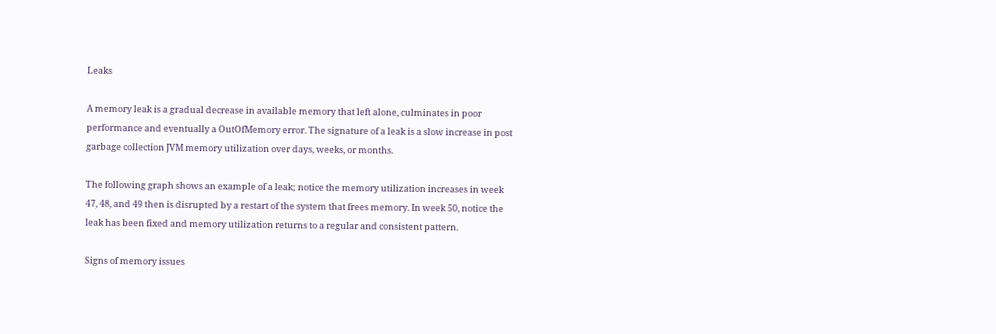Leaks

A memory leak is a gradual decrease in available memory that left alone, culminates in poor performance and eventually a OutOfMemory error. The signature of a leak is a slow increase in post garbage collection JVM memory utilization over days, weeks, or months.

The following graph shows an example of a leak; notice the memory utilization increases in week 47, 48, and 49 then is disrupted by a restart of the system that frees memory. In week 50, notice the leak has been fixed and memory utilization returns to a regular and consistent pattern.

Signs of memory issues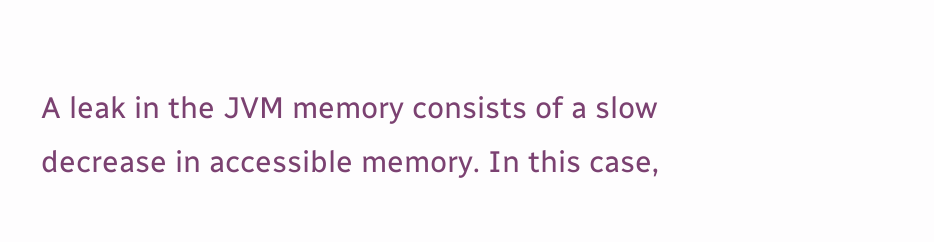A leak in the JVM memory consists of a slow decrease in accessible memory. In this case,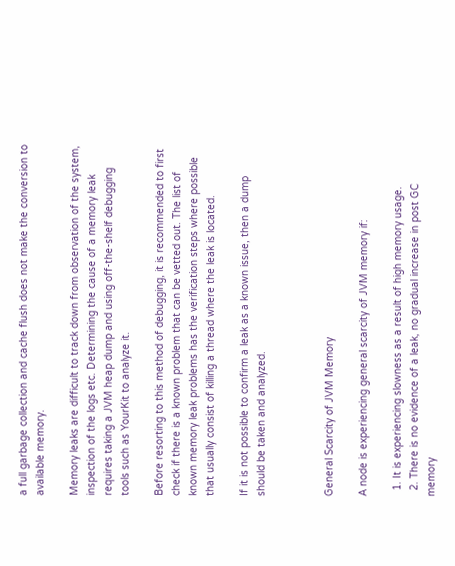a full garbage collection and cache flush does not make the conversion to available memory.

Memory leaks are difficult to track down from observation of the system, inspection of the logs etc. Determining the cause of a memory leak requires taking a JVM heap dump and using off-the-shelf debugging tools such as YourKit to analyze it.

Before resorting to this method of debugging, it is recommended to first check if there is a known problem that can be vetted out. The list of known memory leak problems has the verification steps where possible that usually consist of killing a thread where the leak is located.

If it is not possible to confirm a leak as a known issue, then a dump should be taken and analyzed.



General Scarcity of JVM Memory

A node is experiencing general scarcity of JVM memory if:

  1. It is experiencing slowness as a result of high memory usage.
  2. There is no evidence of a leak, no gradual increase in post GC memory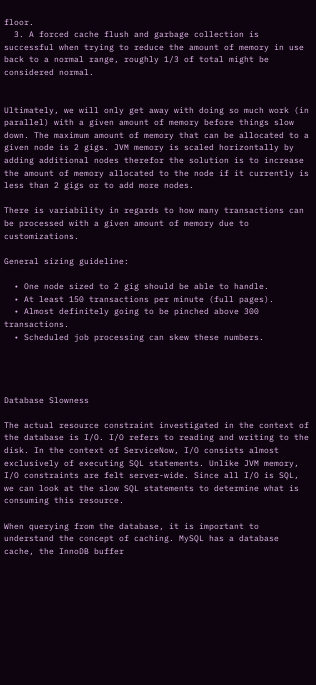floor.
  3. A forced cache flush and garbage collection is successful when trying to reduce the amount of memory in use back to a normal range, roughly 1/3 of total might be considered normal.


Ultimately, we will only get away with doing so much work (in parallel) with a given amount of memory before things slow down. The maximum amount of memory that can be allocated to a given node is 2 gigs. JVM memory is scaled horizontally by adding additional nodes therefor the solution is to increase the amount of memory allocated to the node if it currently is less than 2 gigs or to add more nodes.

There is variability in regards to how many transactions can be processed with a given amount of memory due to customizations.

General sizing guideline:

  • One node sized to 2 gig should be able to handle.
  • At least 150 transactions per minute (full pages).
  • Almost definitely going to be pinched above 300 transactions.
  • Scheduled job processing can skew these numbers.




Database Slowness

The actual resource constraint investigated in the context of the database is I/O. I/O refers to reading and writing to the disk. In the context of ServiceNow, I/O consists almost exclusively of executing SQL statements. Unlike JVM memory, I/O constraints are felt server-wide. Since all I/O is SQL, we can look at the slow SQL statements to determine what is consuming this resource.

When querying from the database, it is important to understand the concept of caching. MySQL has a database cache, the InnoDB buffer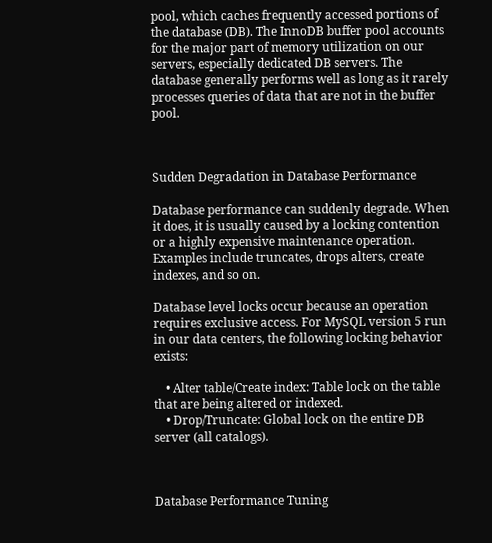pool, which caches frequently accessed portions of the database (DB). The InnoDB buffer pool accounts for the major part of memory utilization on our servers, especially dedicated DB servers. The database generally performs well as long as it rarely processes queries of data that are not in the buffer pool.



Sudden Degradation in Database Performance

Database performance can suddenly degrade. When it does, it is usually caused by a locking contention or a highly expensive maintenance operation. Examples include truncates, drops alters, create indexes, and so on.

Database level locks occur because an operation requires exclusive access. For MySQL version 5 run in our data centers, the following locking behavior exists:

    • Alter table/Create index: Table lock on the table that are being altered or indexed.
    • Drop/Truncate: Global lock on the entire DB server (all catalogs).



Database Performance Tuning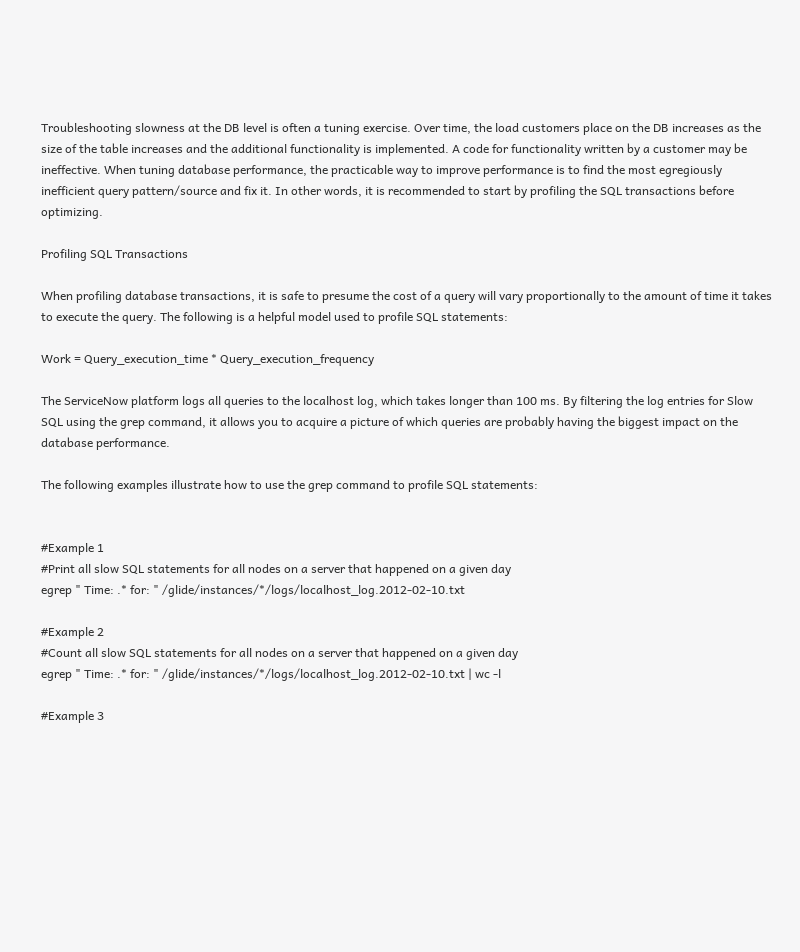Troubleshooting slowness at the DB level is often a tuning exercise. Over time, the load customers place on the DB increases as the size of the table increases and the additional functionality is implemented. A code for functionality written by a customer may be ineffective. When tuning database performance, the practicable way to improve performance is to find the most egregiously inefficient query pattern/source and fix it. In other words, it is recommended to start by profiling the SQL transactions before optimizing.

Profiling SQL Transactions

When profiling database transactions, it is safe to presume the cost of a query will vary proportionally to the amount of time it takes to execute the query. The following is a helpful model used to profile SQL statements:

Work = Query_execution_time * Query_execution_frequency

The ServiceNow platform logs all queries to the localhost log, which takes longer than 100 ms. By filtering the log entries for Slow SQL using the grep command, it allows you to acquire a picture of which queries are probably having the biggest impact on the database performance.

The following examples illustrate how to use the grep command to profile SQL statements:


#Example 1
#Print all slow SQL statements for all nodes on a server that happened on a given day
egrep " Time: .* for: " /glide/instances/*/logs/localhost_log.2012-02-10.txt

#Example 2
#Count all slow SQL statements for all nodes on a server that happened on a given day
egrep " Time: .* for: " /glide/instances/*/logs/localhost_log.2012-02-10.txt | wc -l

#Example 3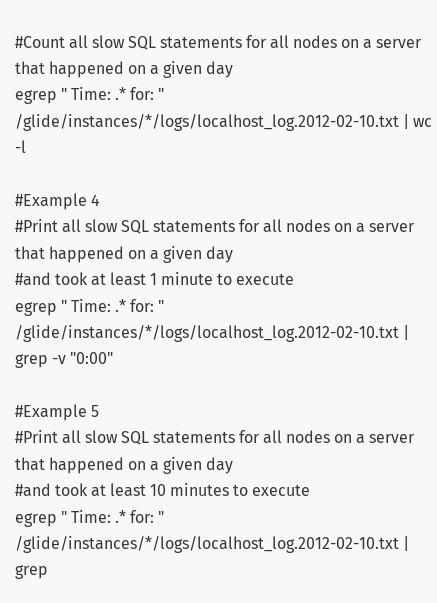#Count all slow SQL statements for all nodes on a server that happened on a given day
egrep " Time: .* for: " /glide/instances/*/logs/localhost_log.2012-02-10.txt | wc -l

#Example 4
#Print all slow SQL statements for all nodes on a server that happened on a given day
#and took at least 1 minute to execute
egrep " Time: .* for: " /glide/instances/*/logs/localhost_log.2012-02-10.txt | grep -v "0:00"

#Example 5
#Print all slow SQL statements for all nodes on a server that happened on a given day
#and took at least 10 minutes to execute
egrep " Time: .* for: " /glide/instances/*/logs/localhost_log.2012-02-10.txt | grep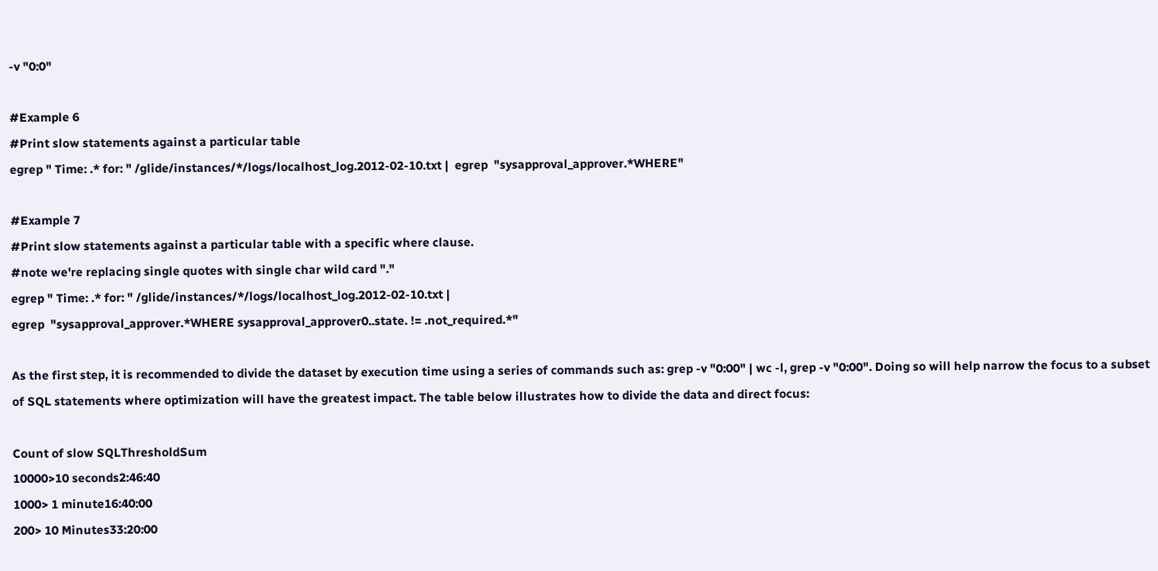-v "0:0"

#Example 6
#Print slow statements against a particular table
egrep " Time: .* for: " /glide/instances/*/logs/localhost_log.2012-02-10.txt |  egrep  "sysapproval_approver.*WHERE"

#Example 7
#Print slow statements against a particular table with a specific where clause.
#note we're replacing single quotes with single char wild card "."
egrep " Time: .* for: " /glide/instances/*/logs/localhost_log.2012-02-10.txt |
egrep  "sysapproval_approver.*WHERE sysapproval_approver0..state. != .not_required.*"

As the first step, it is recommended to divide the dataset by execution time using a series of commands such as: grep -v "0:00" | wc -l, grep -v "0:00". Doing so will help narrow the focus to a subset of SQL statements where optimization will have the greatest impact. The table below illustrates how to divide the data and direct focus:

Count of slow SQLThresholdSum
10000>10 seconds2:46:40
1000> 1 minute16:40:00
200> 10 Minutes33:20:00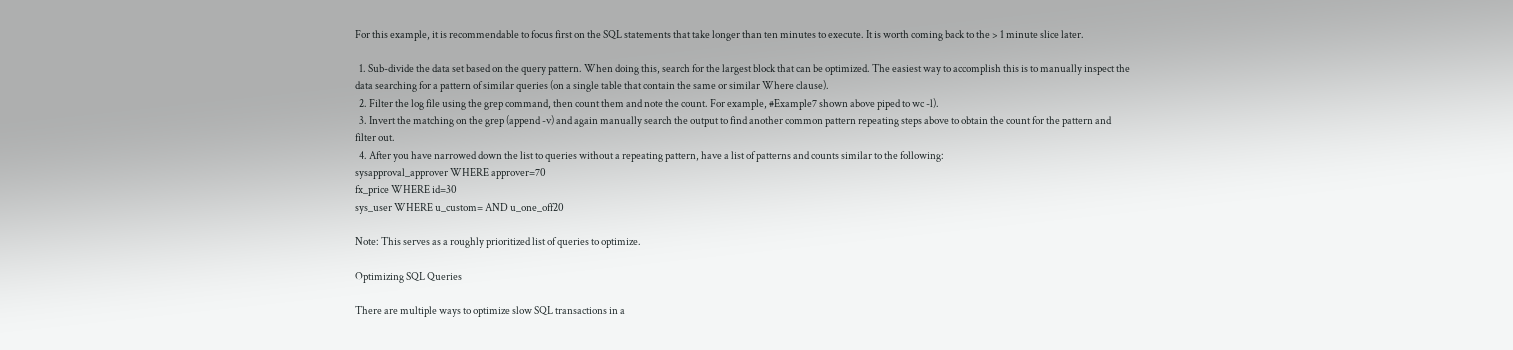For this example, it is recommendable to focus first on the SQL statements that take longer than ten minutes to execute. It is worth coming back to the > 1 minute slice later.

  1. Sub-divide the data set based on the query pattern. When doing this, search for the largest block that can be optimized. The easiest way to accomplish this is to manually inspect the data searching for a pattern of similar queries (on a single table that contain the same or similar Where clause).
  2. Filter the log file using the grep command, then count them and note the count. For example, #Example7 shown above piped to wc -l).
  3. Invert the matching on the grep (append -v) and again manually search the output to find another common pattern repeating steps above to obtain the count for the pattern and filter out.
  4. After you have narrowed down the list to queries without a repeating pattern, have a list of patterns and counts similar to the following:
sysapproval_approver WHERE approver=70
fx_price WHERE id=30
sys_user WHERE u_custom= AND u_one_off20

Note: This serves as a roughly prioritized list of queries to optimize.

Optimizing SQL Queries

There are multiple ways to optimize slow SQL transactions in a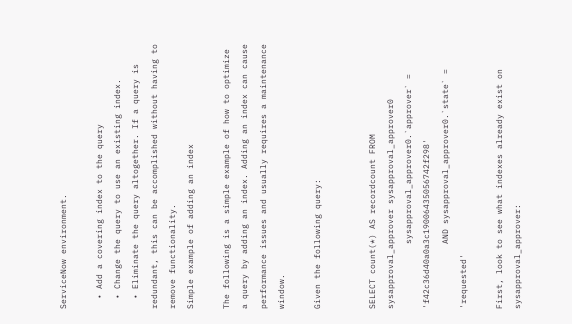ServiceNow environment.

  • Add a covering index to the query
  • Change the query to use an existing index.
  • Eliminate the query altogether. If a query is redundant, this can be accomplished without having to remove functionality.
Simple example of adding an index

The following is a simple example of how to optimize a query by adding an index. Adding an index can cause performance issues and usually requires a maintenance window.

Given the following query:


SELECT count(*) AS recordcount FROM sysapproval_approver sysapproval_approver0
             sysapproval_approver0.`approver` = 'f42c36d40a0a3c19006435056742f298'
             AND sysapproval_approver0.`state` = 'requested'

First, look to see what indexes already exist on sysapproval_approver: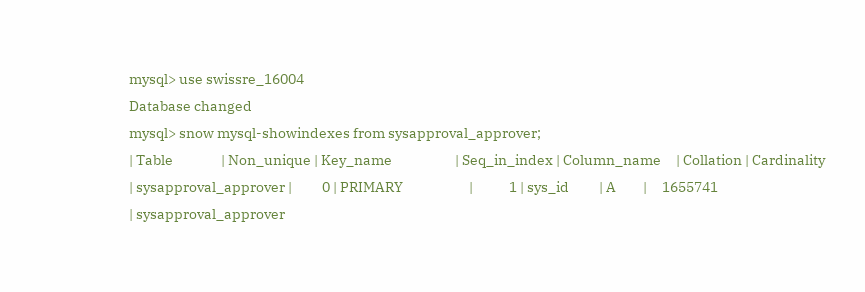mysql> use swissre_16004
Database changed
mysql> snow mysql-showindexes from sysapproval_approver;
| Table                | Non_unique | Key_name                     | Seq_in_index | Column_name     | Collation | Cardinality
| sysapproval_approver |          0 | PRIMARY                      |            1 | sys_id          | A         |     1655741
| sysapproval_approver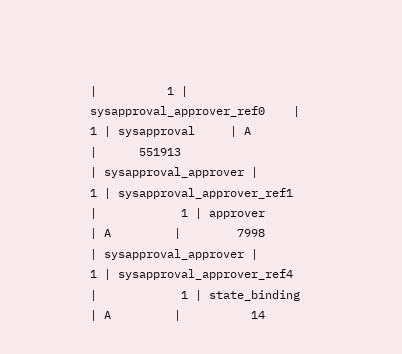|          1 | sysapproval_approver_ref0    |            1 | sysapproval     | A         |      551913
| sysapproval_approver |          1 | sysapproval_approver_ref1    |            1 | approver        | A         |        7998
| sysapproval_approver |          1 | sysapproval_approver_ref4    |            1 | state_binding   | A         |          14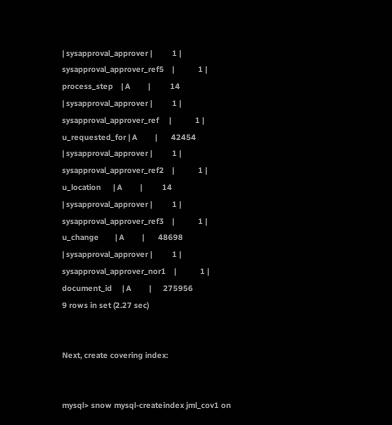| sysapproval_approver |          1 | sysapproval_approver_ref5    |            1 | process_step    | A         |          14
| sysapproval_approver |          1 | sysapproval_approver_ref     |            1 | u_requested_for | A         |       42454
| sysapproval_approver |          1 | sysapproval_approver_ref2    |            1 | u_location      | A         |          14
| sysapproval_approver |          1 | sysapproval_approver_ref3    |            1 | u_change        | A         |       48698
| sysapproval_approver |          1 | sysapproval_approver_nor1    |            1 | document_id     | A         |      275956
9 rows in set (2.27 sec)


Next, create covering index:


mysql> snow mysql-createindex jml_cov1 on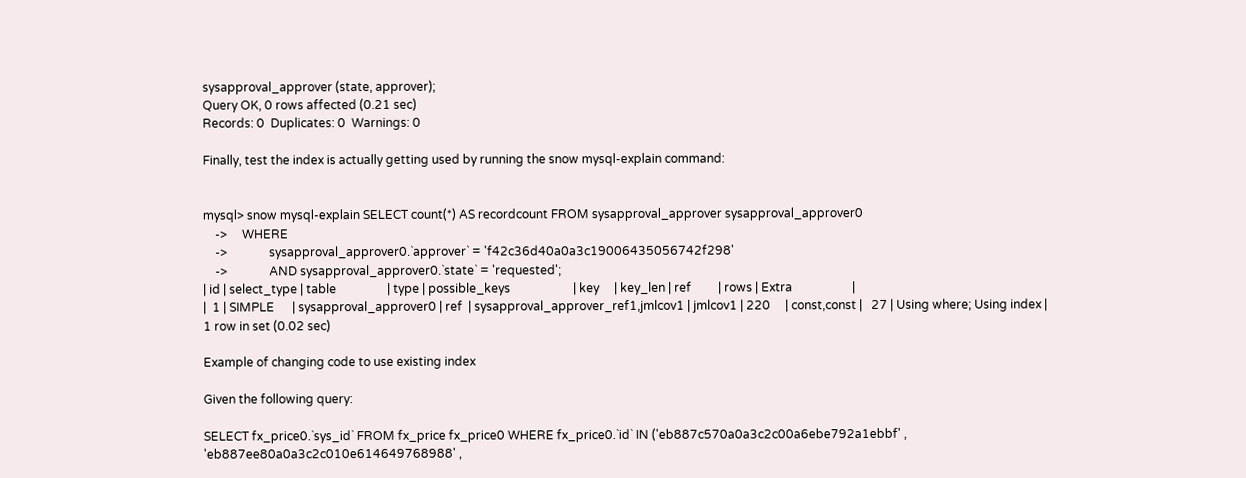sysapproval_approver (state, approver);
Query OK, 0 rows affected (0.21 sec)
Records: 0  Duplicates: 0  Warnings: 0

Finally, test the index is actually getting used by running the snow mysql-explain command:


mysql> snow mysql-explain SELECT count(*) AS recordcount FROM sysapproval_approver sysapproval_approver0
    ->     WHERE
    ->              sysapproval_approver0.`approver` = 'f42c36d40a0a3c19006435056742f298'
    ->              AND sysapproval_approver0.`state` = 'requested';
| id | select_type | table                 | type | possible_keys                     | key     | key_len | ref         | rows | Extra                    |
|  1 | SIMPLE      | sysapproval_approver0 | ref  | sysapproval_approver_ref1,jmlcov1 | jmlcov1 | 220     | const,const |   27 | Using where; Using index |
1 row in set (0.02 sec)

Example of changing code to use existing index

Given the following query:

SELECT fx_price0.`sys_id` FROM fx_price fx_price0 WHERE fx_price0.`id` IN ('eb887c570a0a3c2c00a6ebe792a1ebbf' , 'eb887ee80a0a3c2c010e614649768988' ,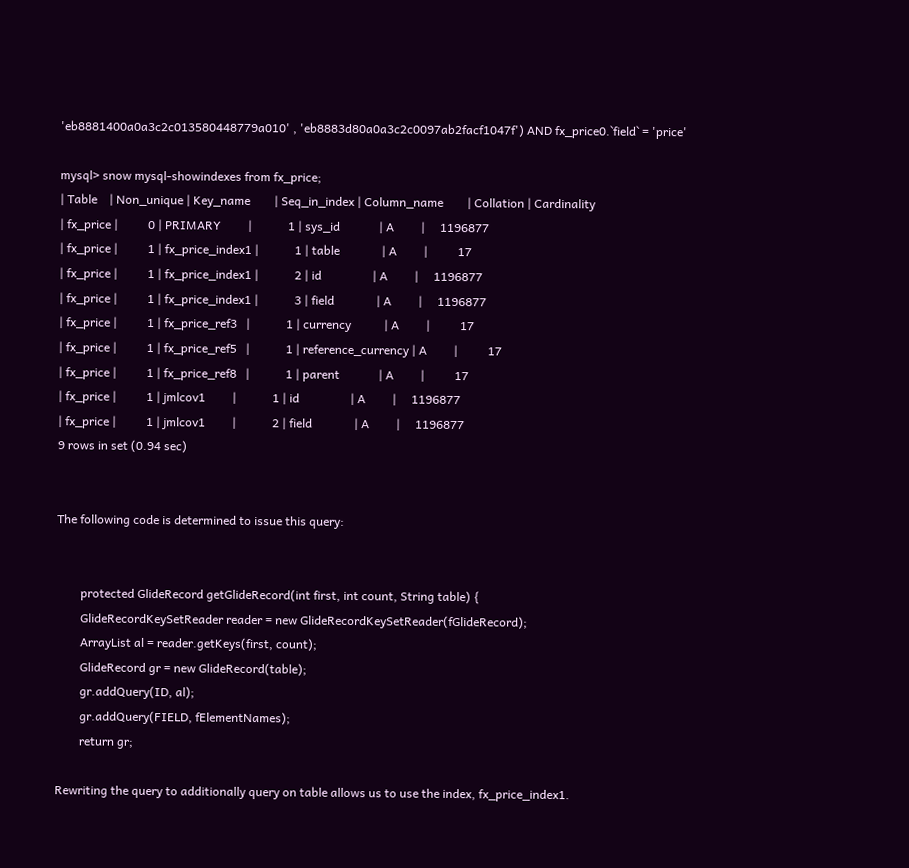'eb8881400a0a3c2c013580448779a010' , 'eb8883d80a0a3c2c0097ab2facf1047f') AND fx_price0.`field` = 'price'

mysql> snow mysql-showindexes from fx_price;
| Table    | Non_unique | Key_name        | Seq_in_index | Column_name        | Collation | Cardinality
| fx_price |          0 | PRIMARY         |            1 | sys_id             | A         |     1196877
| fx_price |          1 | fx_price_index1 |            1 | table              | A         |          17
| fx_price |          1 | fx_price_index1 |            2 | id                 | A         |     1196877
| fx_price |          1 | fx_price_index1 |            3 | field              | A         |     1196877
| fx_price |          1 | fx_price_ref3   |            1 | currency           | A         |          17
| fx_price |          1 | fx_price_ref5   |            1 | reference_currency | A         |          17
| fx_price |          1 | fx_price_ref8   |            1 | parent             | A         |          17
| fx_price |          1 | jmlcov1         |            1 | id                 | A         |     1196877
| fx_price |          1 | jmlcov1         |            2 | field              | A         |     1196877
9 rows in set (0.94 sec)


The following code is determined to issue this query:


        protected GlideRecord getGlideRecord(int first, int count, String table) {
        GlideRecordKeySetReader reader = new GlideRecordKeySetReader(fGlideRecord);
        ArrayList al = reader.getKeys(first, count);
        GlideRecord gr = new GlideRecord(table);
        gr.addQuery(ID, al);
        gr.addQuery(FIELD, fElementNames);
        return gr;

Rewriting the query to additionally query on table allows us to use the index, fx_price_index1.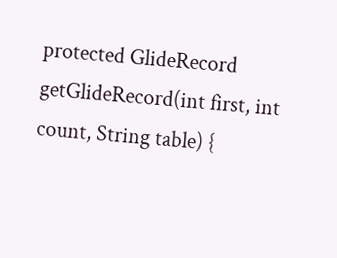protected GlideRecord getGlideRecord(int first, int count, String table) {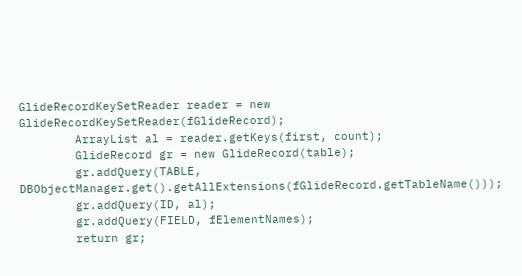GlideRecordKeySetReader reader = new GlideRecordKeySetReader(fGlideRecord);
        ArrayList al = reader.getKeys(first, count);
        GlideRecord gr = new GlideRecord(table);
        gr.addQuery(TABLE, DBObjectManager.get().getAllExtensions(fGlideRecord.getTableName()));
        gr.addQuery(ID, al);
        gr.addQuery(FIELD, fElementNames);
        return gr;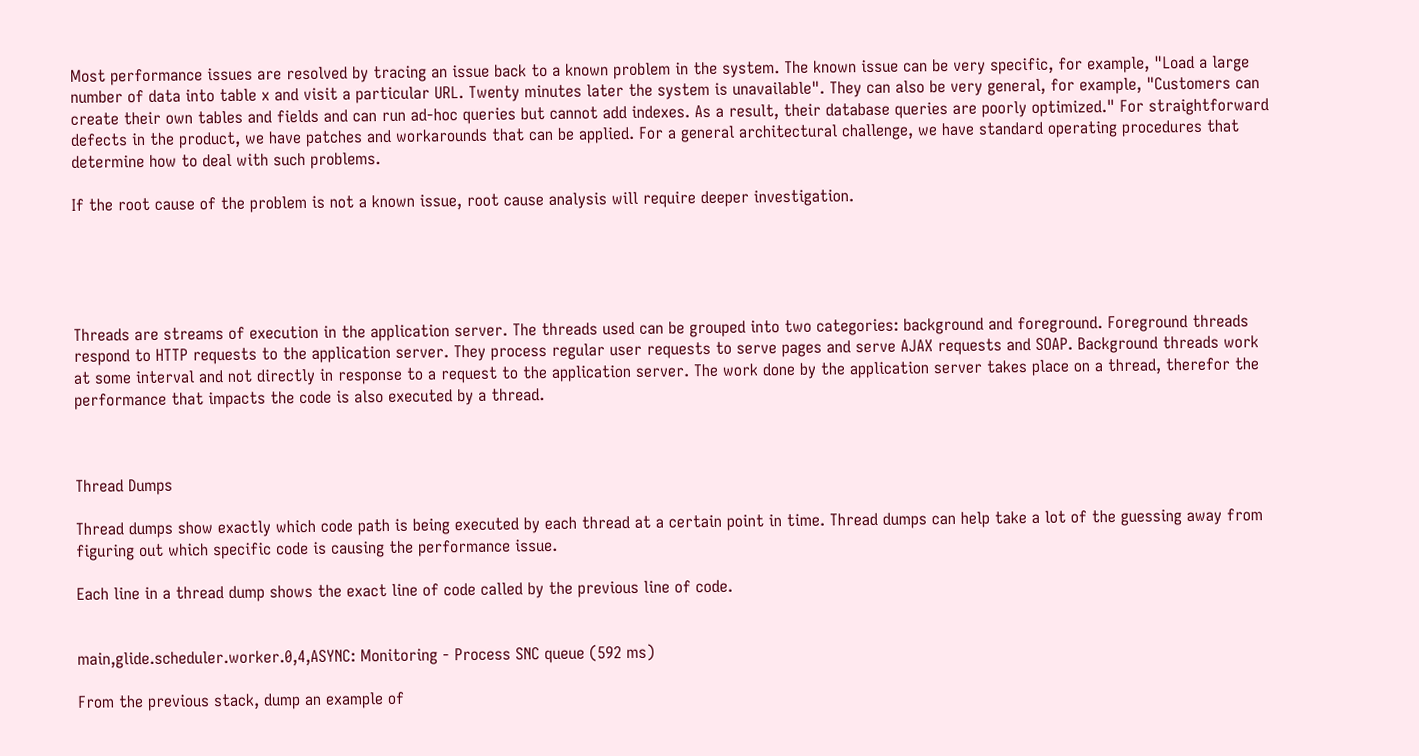Most performance issues are resolved by tracing an issue back to a known problem in the system. The known issue can be very specific, for example, "Load a large number of data into table x and visit a particular URL. Twenty minutes later the system is unavailable". They can also be very general, for example, "Customers can create their own tables and fields and can run ad-hoc queries but cannot add indexes. As a result, their database queries are poorly optimized." For straightforward defects in the product, we have patches and workarounds that can be applied. For a general architectural challenge, we have standard operating procedures that determine how to deal with such problems.

If the root cause of the problem is not a known issue, root cause analysis will require deeper investigation.





Threads are streams of execution in the application server. The threads used can be grouped into two categories: background and foreground. Foreground threads respond to HTTP requests to the application server. They process regular user requests to serve pages and serve AJAX requests and SOAP. Background threads work at some interval and not directly in response to a request to the application server. The work done by the application server takes place on a thread, therefor the performance that impacts the code is also executed by a thread.



Thread Dumps

Thread dumps show exactly which code path is being executed by each thread at a certain point in time. Thread dumps can help take a lot of the guessing away from figuring out which specific code is causing the performance issue.

Each line in a thread dump shows the exact line of code called by the previous line of code.


main,glide.scheduler.worker.0,4,ASYNC: Monitoring - Process SNC queue (592 ms)

From the previous stack, dump an example of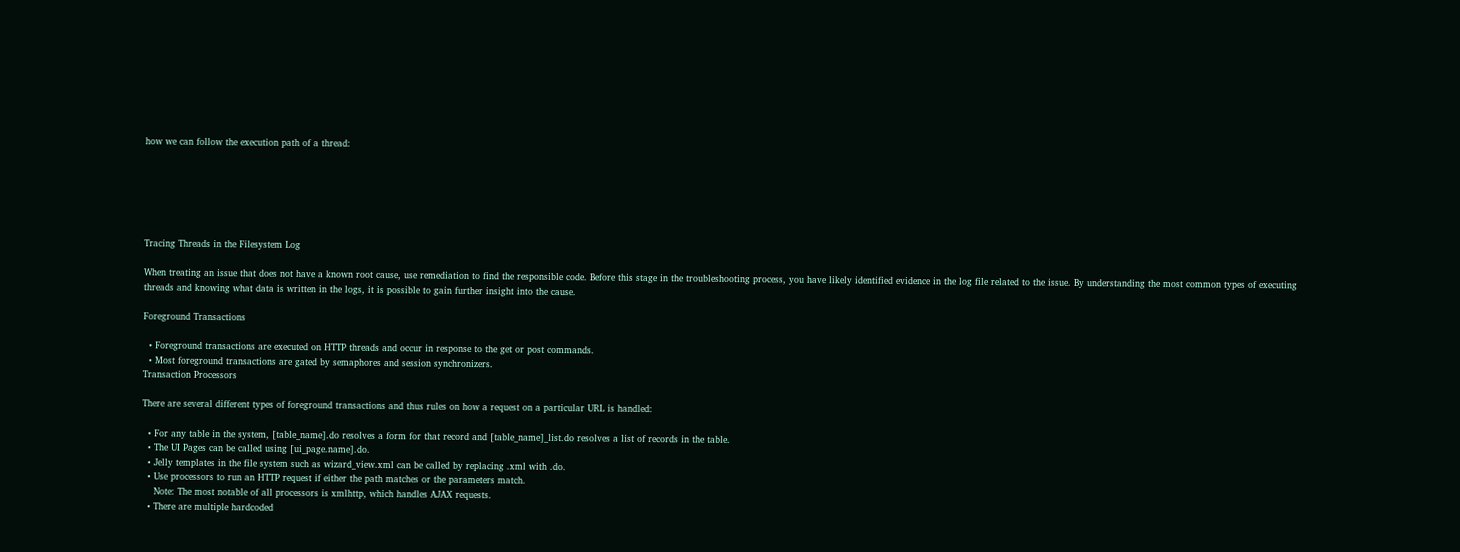how we can follow the execution path of a thread:






Tracing Threads in the Filesystem Log

When treating an issue that does not have a known root cause, use remediation to find the responsible code. Before this stage in the troubleshooting process, you have likely identified evidence in the log file related to the issue. By understanding the most common types of executing threads and knowing what data is written in the logs, it is possible to gain further insight into the cause.

Foreground Transactions

  • Foreground transactions are executed on HTTP threads and occur in response to the get or post commands.
  • Most foreground transactions are gated by semaphores and session synchronizers.
Transaction Processors

There are several different types of foreground transactions and thus rules on how a request on a particular URL is handled:

  • For any table in the system, [table_name].do resolves a form for that record and [table_name]_list.do resolves a list of records in the table.
  • The UI Pages can be called using [ui_page.name].do.
  • Jelly templates in the file system such as wizard_view.xml can be called by replacing .xml with .do.
  • Use processors to run an HTTP request if either the path matches or the parameters match.
    Note: The most notable of all processors is xmlhttp, which handles AJAX requests.
  • There are multiple hardcoded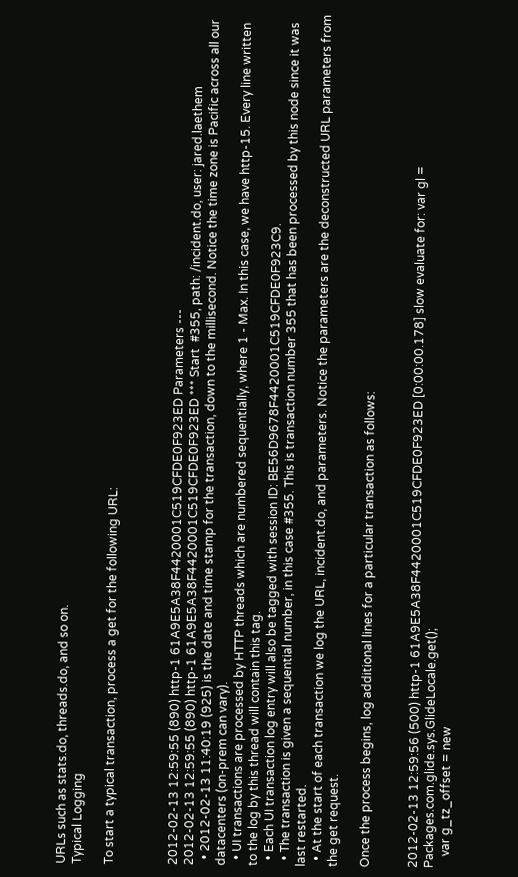URLs such as stats.do, threads.do, and so on.
Typical Logging

To start a typical transaction, process a get for the following URL:



2012-02-13 12:59:55 (890) http-1 61A9E5A38F4420001C519CFDE0F923ED Parameters ---
2012-02-13 12:59:55 (890) http-1 61A9E5A38F4420001C519CFDE0F923ED *** Start  #355, path: /incident.do, user: jared.laethem
  • 2012-02-13 11:40:19 (925) is the date and time stamp for the transaction, down to the millisecond. Notice the time zone is Pacific across all our datacenters (on-prem can vary).
  • UI transactions are processed by HTTP threads which are numbered sequentially, where 1 - Max. In this case, we have http-15. Every line written to the log by this thread will contain this tag.
  • Each UI transaction log entry will also be tagged with session ID: BE56D9678F4420001C519CFDE0F923C9.
  • The transaction is given a sequential number, in this case #355. This is transaction number 355 that has been processed by this node since it was last restarted.
  • At the start of each transaction we log the URL, incident.do, and parameters. Notice the parameters are the deconstructed URL parameters from the get request.

Once the process begins, log additional lines for a particular transaction as follows:


2012-02-13 12:59:56 (500) http-1 61A9E5A38F4420001C519CFDE0F923ED [0:00:00.178] slow evaluate for: var gl = Packages.com.glide.sys.GlideLocale.get();
    var g_tz_offset = new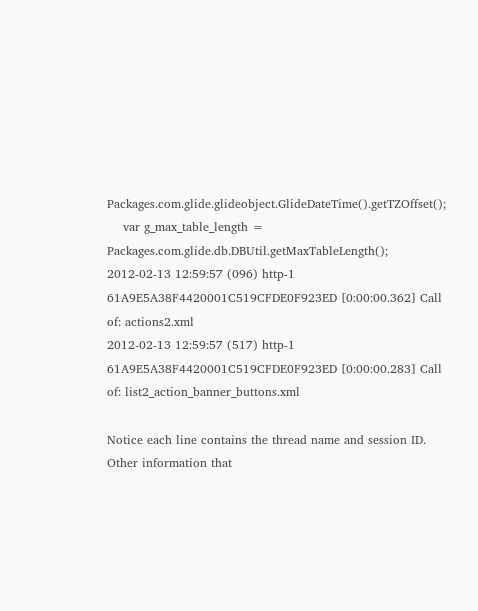Packages.com.glide.glideobject.GlideDateTime().getTZOffset();
    var g_max_table_length = Packages.com.glide.db.DBUtil.getMaxTableLength();
2012-02-13 12:59:57 (096) http-1 61A9E5A38F4420001C519CFDE0F923ED [0:00:00.362] Call of: actions2.xml
2012-02-13 12:59:57 (517) http-1 61A9E5A38F4420001C519CFDE0F923ED [0:00:00.283] Call of: list2_action_banner_buttons.xml

Notice each line contains the thread name and session ID. Other information that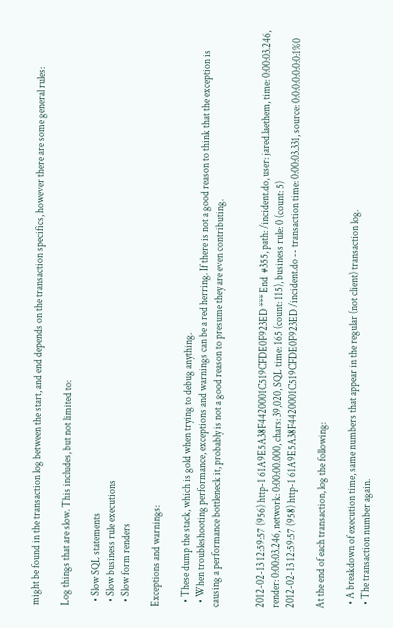might be found in the transaction log between the start, and end depends on the transaction specifics, however there are some general rules:

Log things that are slow. This includes, but not limited to:

  • Slow SQL statements
  • Slow business rule executions
  • Slow form renders

Exceptions and warnings:

  • These dump the stack, which is gold when trying to debug anything.
  • When troubleshooting performance, exceptions and warnings can be a red herring. If there is not a good reason to think that the exception is causing a performance bottleneck it, probably is not a good reason to presume they are even contributing.


2012-02-13 12:59:57 (956) http-1 61A9E5A38F4420001C519CFDE0F923ED *** End  #355, path: /incident.do, user: jared.laethem, time: 0:00:03.246,
render: 0:00:03.246, network: 0:00:00.000, chars: 39,020, SQL time: 165 (count: 115), business rule: 0 (count: 5)
2012-02-13 12:59:57 (958) http-1 61A9E5A38F4420001C519CFDE0F923ED /incident.do -- transaction time: 0:00:03.331, source: 0:0:0:0:0:0:0:1%0

At the end of each transaction, log the following:

  • A breakdown of execution time, same numbers that appear in the regular (not client) transaction log.
  • The transaction number again.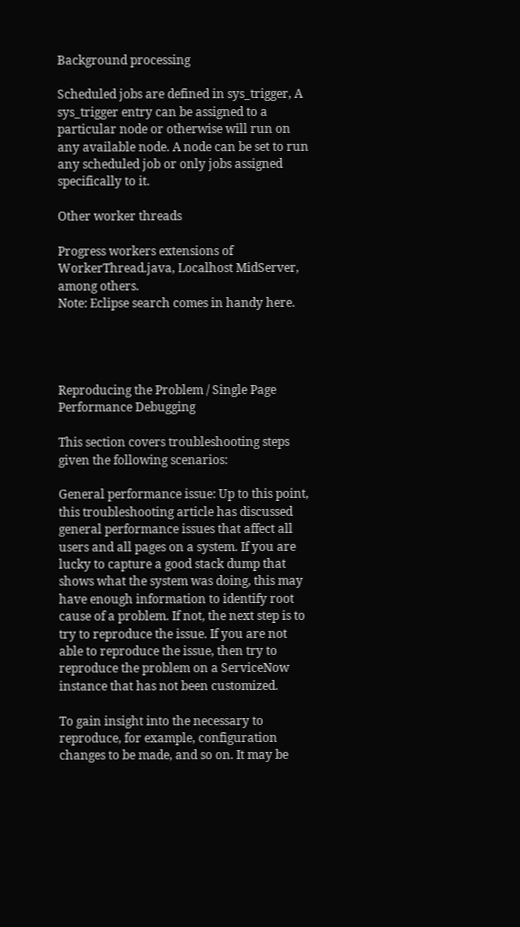Background processing

Scheduled jobs are defined in sys_trigger, A sys_trigger entry can be assigned to a particular node or otherwise will run on any available node. A node can be set to run any scheduled job or only jobs assigned specifically to it.

Other worker threads

Progress workers extensions of WorkerThread.java, Localhost MidServer, among others.
Note: Eclipse search comes in handy here.




Reproducing the Problem / Single Page Performance Debugging

This section covers troubleshooting steps given the following scenarios:

General performance issue: Up to this point, this troubleshooting article has discussed general performance issues that affect all users and all pages on a system. If you are lucky to capture a good stack dump that shows what the system was doing, this may have enough information to identify root cause of a problem. If not, the next step is to try to reproduce the issue. If you are not able to reproduce the issue, then try to reproduce the problem on a ServiceNow instance that has not been customized.

To gain insight into the necessary to reproduce, for example, configuration changes to be made, and so on. It may be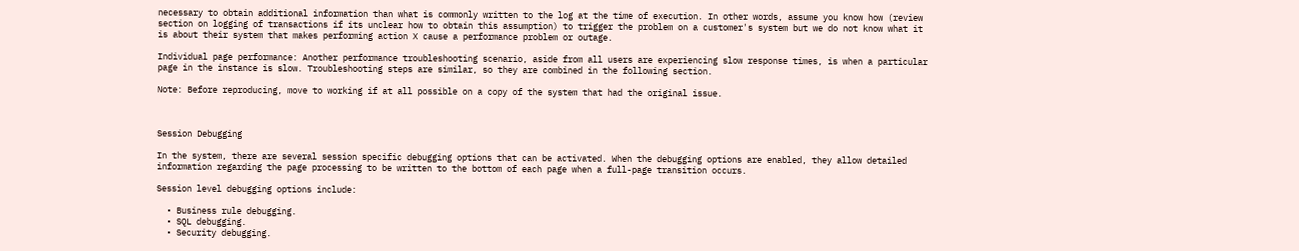necessary to obtain additional information than what is commonly written to the log at the time of execution. In other words, assume you know how (review section on logging of transactions if its unclear how to obtain this assumption) to trigger the problem on a customer's system but we do not know what it is about their system that makes performing action X cause a performance problem or outage.

Individual page performance: Another performance troubleshooting scenario, aside from all users are experiencing slow response times, is when a particular page in the instance is slow. Troubleshooting steps are similar, so they are combined in the following section.

Note: Before reproducing, move to working if at all possible on a copy of the system that had the original issue.



Session Debugging

In the system, there are several session specific debugging options that can be activated. When the debugging options are enabled, they allow detailed information regarding the page processing to be written to the bottom of each page when a full-page transition occurs.

Session level debugging options include:

  • Business rule debugging.
  • SQL debugging.
  • Security debugging.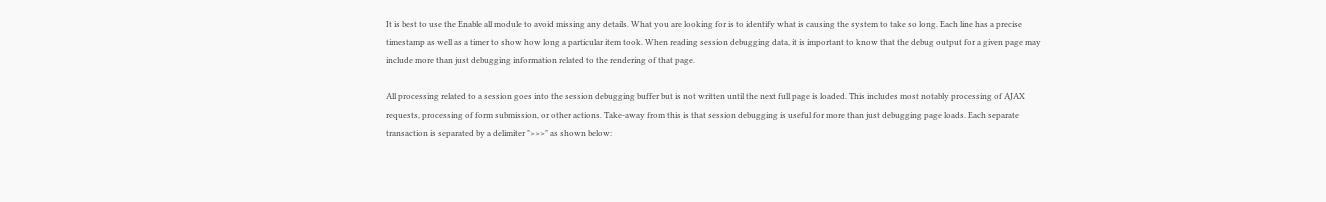It is best to use the Enable all module to avoid missing any details. What you are looking for is to identify what is causing the system to take so long. Each line has a precise timestamp as well as a timer to show how long a particular item took. When reading session debugging data, it is important to know that the debug output for a given page may include more than just debugging information related to the rendering of that page.

All processing related to a session goes into the session debugging buffer but is not written until the next full page is loaded. This includes most notably processing of AJAX requests, processing of form submission, or other actions. Take-away from this is that session debugging is useful for more than just debugging page loads. Each separate transaction is separated by a delimiter ">>>" as shown below: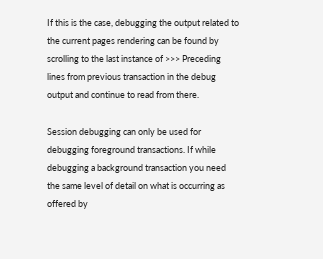If this is the case, debugging the output related to the current pages rendering can be found by scrolling to the last instance of >>> Preceding lines from previous transaction in the debug output and continue to read from there.

Session debugging can only be used for debugging foreground transactions. If while debugging a background transaction you need the same level of detail on what is occurring as offered by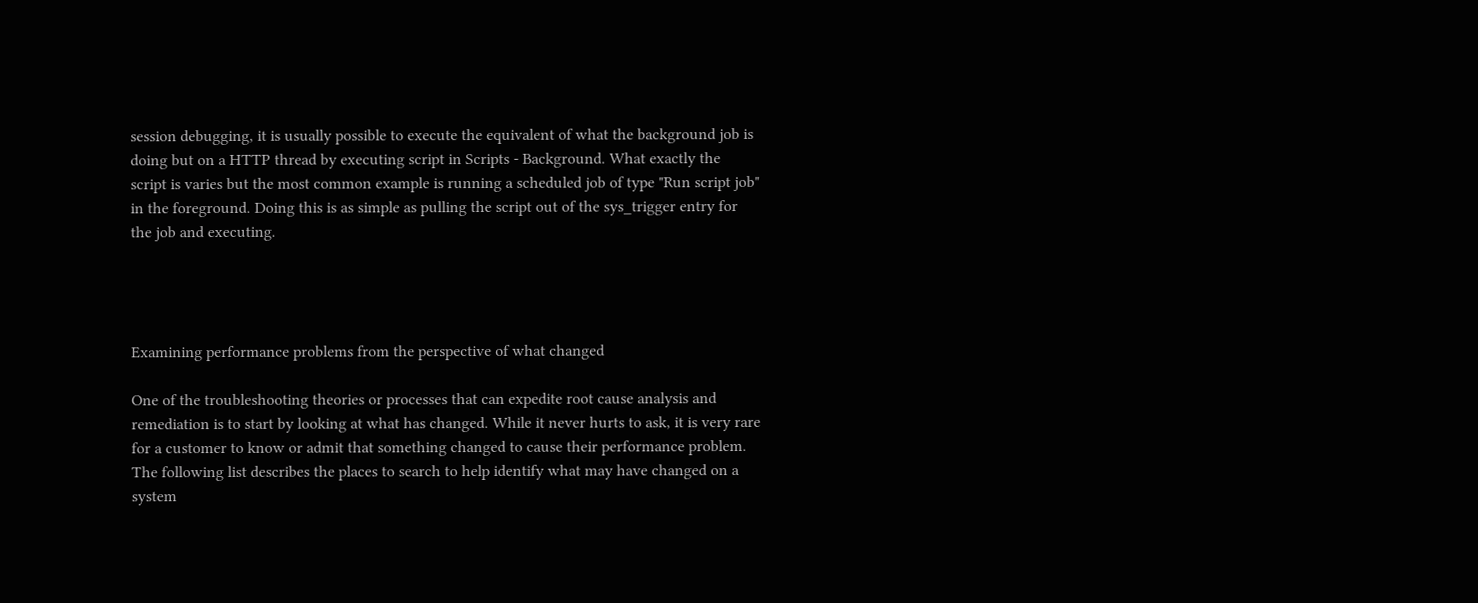session debugging, it is usually possible to execute the equivalent of what the background job is doing but on a HTTP thread by executing script in Scripts - Background. What exactly the script is varies but the most common example is running a scheduled job of type "Run script job" in the foreground. Doing this is as simple as pulling the script out of the sys_trigger entry for the job and executing.




Examining performance problems from the perspective of what changed

One of the troubleshooting theories or processes that can expedite root cause analysis and remediation is to start by looking at what has changed. While it never hurts to ask, it is very rare for a customer to know or admit that something changed to cause their performance problem. The following list describes the places to search to help identify what may have changed on a system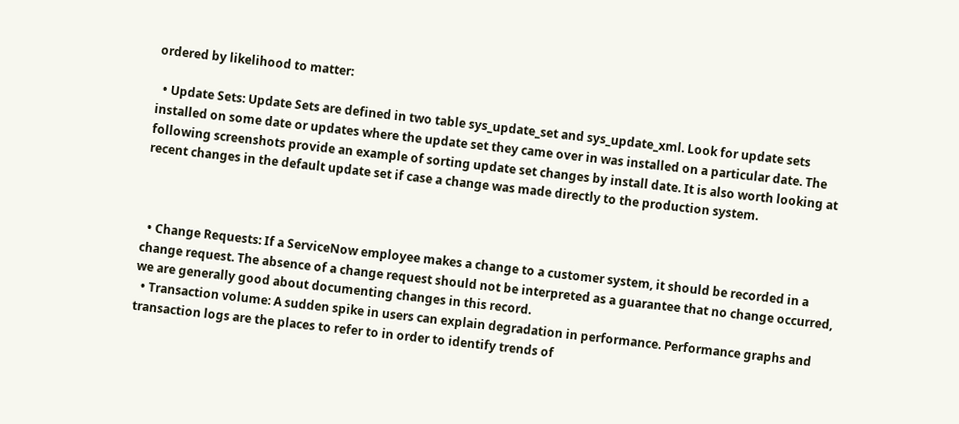ordered by likelihood to matter:

  • Update Sets: Update Sets are defined in two table sys_update_set and sys_update_xml. Look for update sets installed on some date or updates where the update set they came over in was installed on a particular date. The following screenshots provide an example of sorting update set changes by install date. It is also worth looking at recent changes in the default update set if case a change was made directly to the production system.



  • Change Requests: If a ServiceNow employee makes a change to a customer system, it should be recorded in a change request. The absence of a change request should not be interpreted as a guarantee that no change occurred, we are generally good about documenting changes in this record.
  • Transaction volume: A sudden spike in users can explain degradation in performance. Performance graphs and transaction logs are the places to refer to in order to identify trends of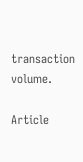transaction volume.

Article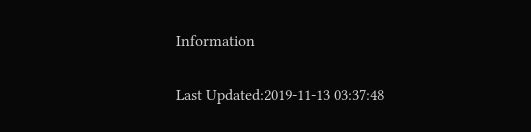Information

Last Updated:2019-11-13 03:37:48